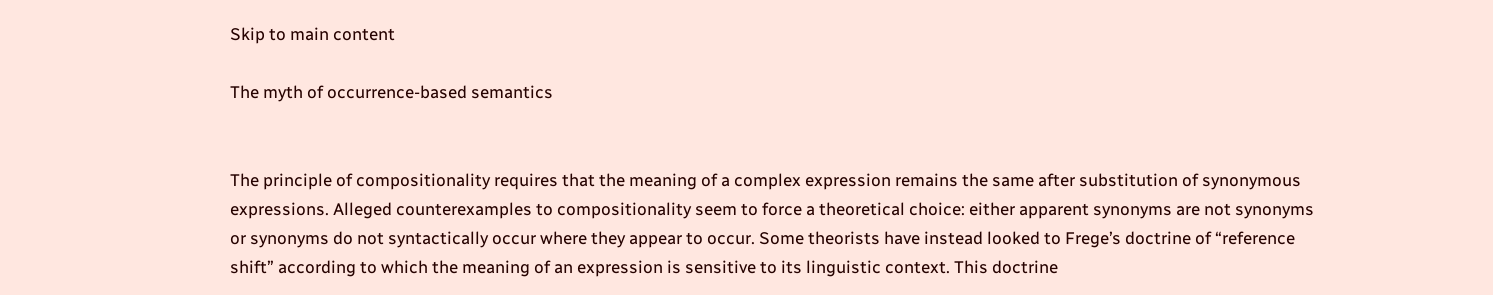Skip to main content

The myth of occurrence-based semantics


The principle of compositionality requires that the meaning of a complex expression remains the same after substitution of synonymous expressions. Alleged counterexamples to compositionality seem to force a theoretical choice: either apparent synonyms are not synonyms or synonyms do not syntactically occur where they appear to occur. Some theorists have instead looked to Frege’s doctrine of “reference shift” according to which the meaning of an expression is sensitive to its linguistic context. This doctrine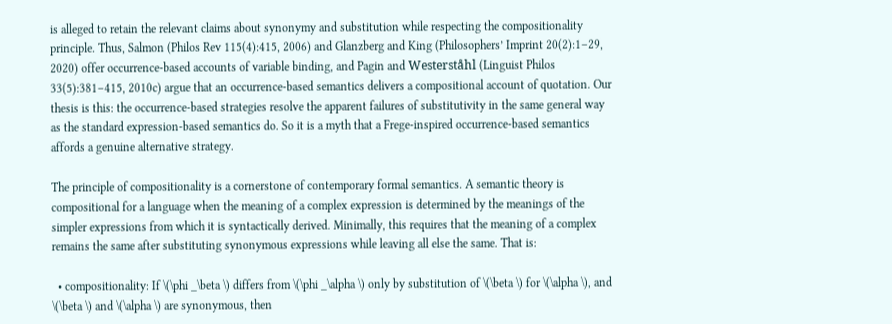is alleged to retain the relevant claims about synonymy and substitution while respecting the compositionality principle. Thus, Salmon (Philos Rev 115(4):415, 2006) and Glanzberg and King (Philosophers’ Imprint 20(2):1–29, 2020) offer occurrence-based accounts of variable binding, and Pagin and Westerståhl (Linguist Philos 33(5):381–415, 2010c) argue that an occurrence-based semantics delivers a compositional account of quotation. Our thesis is this: the occurrence-based strategies resolve the apparent failures of substitutivity in the same general way as the standard expression-based semantics do. So it is a myth that a Frege-inspired occurrence-based semantics affords a genuine alternative strategy.

The principle of compositionality is a cornerstone of contemporary formal semantics. A semantic theory is compositional for a language when the meaning of a complex expression is determined by the meanings of the simpler expressions from which it is syntactically derived. Minimally, this requires that the meaning of a complex remains the same after substituting synonymous expressions while leaving all else the same. That is:

  • compositionality: If \(\phi _\beta \) differs from \(\phi _\alpha \) only by substitution of \(\beta \) for \(\alpha \), and \(\beta \) and \(\alpha \) are synonymous, then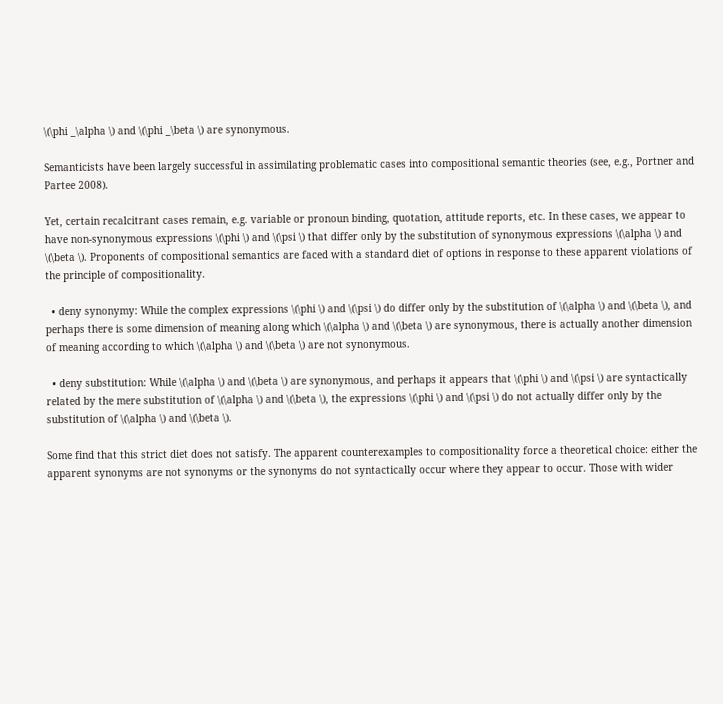\(\phi _\alpha \) and \(\phi _\beta \) are synonymous.

Semanticists have been largely successful in assimilating problematic cases into compositional semantic theories (see, e.g., Portner and Partee 2008).

Yet, certain recalcitrant cases remain, e.g. variable or pronoun binding, quotation, attitude reports, etc. In these cases, we appear to have non-synonymous expressions \(\phi \) and \(\psi \) that differ only by the substitution of synonymous expressions \(\alpha \) and \(\beta \). Proponents of compositional semantics are faced with a standard diet of options in response to these apparent violations of the principle of compositionality.

  • deny synonymy: While the complex expressions \(\phi \) and \(\psi \) do differ only by the substitution of \(\alpha \) and \(\beta \), and perhaps there is some dimension of meaning along which \(\alpha \) and \(\beta \) are synonymous, there is actually another dimension of meaning according to which \(\alpha \) and \(\beta \) are not synonymous.

  • deny substitution: While \(\alpha \) and \(\beta \) are synonymous, and perhaps it appears that \(\phi \) and \(\psi \) are syntactically related by the mere substitution of \(\alpha \) and \(\beta \), the expressions \(\phi \) and \(\psi \) do not actually differ only by the substitution of \(\alpha \) and \(\beta \).

Some find that this strict diet does not satisfy. The apparent counterexamples to compositionality force a theoretical choice: either the apparent synonyms are not synonyms or the synonyms do not syntactically occur where they appear to occur. Those with wider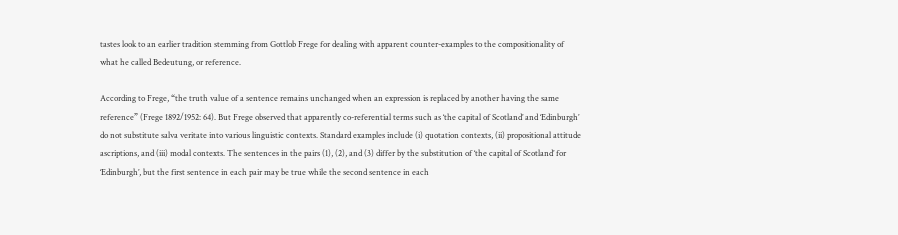tastes look to an earlier tradition stemming from Gottlob Frege for dealing with apparent counter-examples to the compositionality of what he called Bedeutung, or reference.

According to Frege, “the truth value of a sentence remains unchanged when an expression is replaced by another having the same reference” (Frege 1892/1952: 64). But Frege observed that apparently co-referential terms such as ‘the capital of Scotland’ and ‘Edinburgh’ do not substitute salva veritate into various linguistic contexts. Standard examples include (i) quotation contexts, (ii) propositional attitude ascriptions, and (iii) modal contexts. The sentences in the pairs (1), (2), and (3) differ by the substitution of ‘the capital of Scotland’ for ‘Edinburgh’, but the first sentence in each pair may be true while the second sentence in each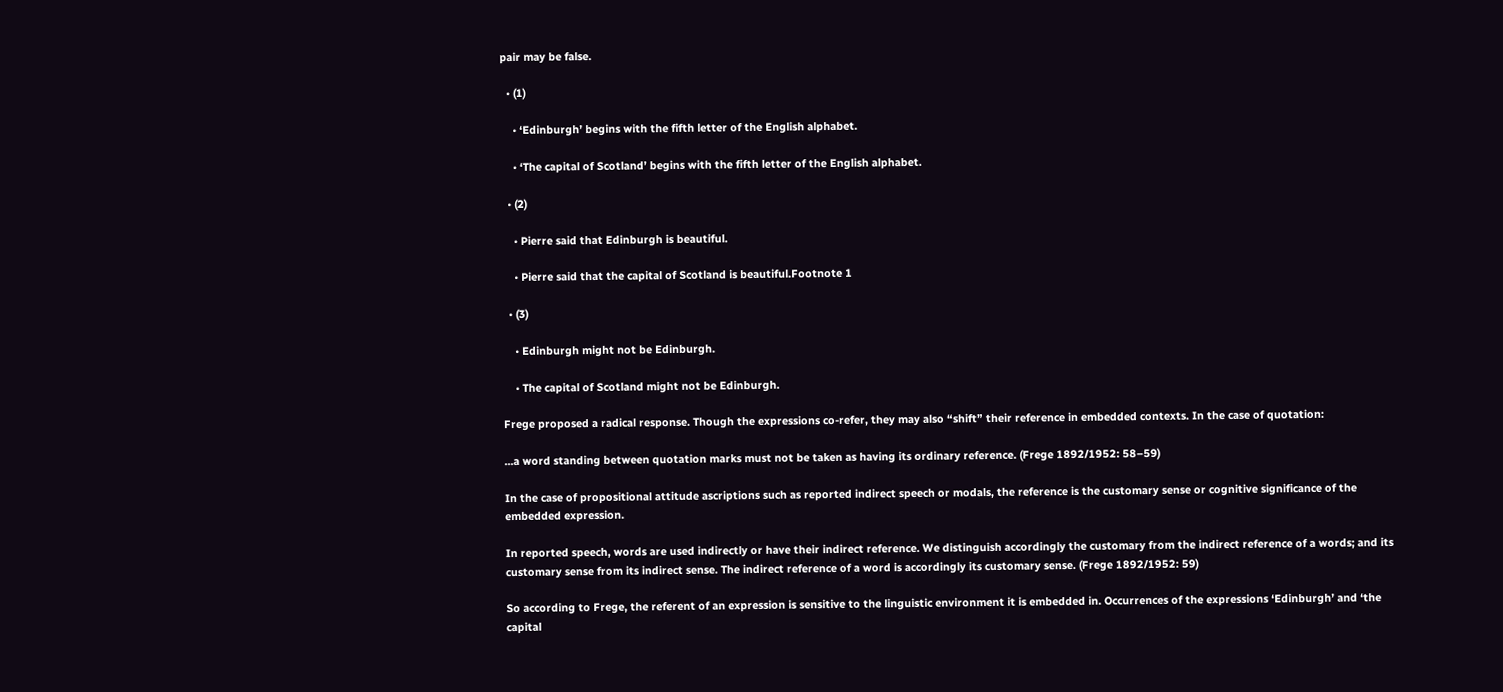pair may be false.

  • (1)

    • ‘Edinburgh’ begins with the fifth letter of the English alphabet.

    • ‘The capital of Scotland’ begins with the fifth letter of the English alphabet.

  • (2)

    • Pierre said that Edinburgh is beautiful.

    • Pierre said that the capital of Scotland is beautiful.Footnote 1

  • (3)

    • Edinburgh might not be Edinburgh.

    • The capital of Scotland might not be Edinburgh.

Frege proposed a radical response. Though the expressions co-refer, they may also “shift” their reference in embedded contexts. In the case of quotation:

...a word standing between quotation marks must not be taken as having its ordinary reference. (Frege 1892/1952: 58–59)

In the case of propositional attitude ascriptions such as reported indirect speech or modals, the reference is the customary sense or cognitive significance of the embedded expression.

In reported speech, words are used indirectly or have their indirect reference. We distinguish accordingly the customary from the indirect reference of a words; and its customary sense from its indirect sense. The indirect reference of a word is accordingly its customary sense. (Frege 1892/1952: 59)

So according to Frege, the referent of an expression is sensitive to the linguistic environment it is embedded in. Occurrences of the expressions ‘Edinburgh’ and ‘the capital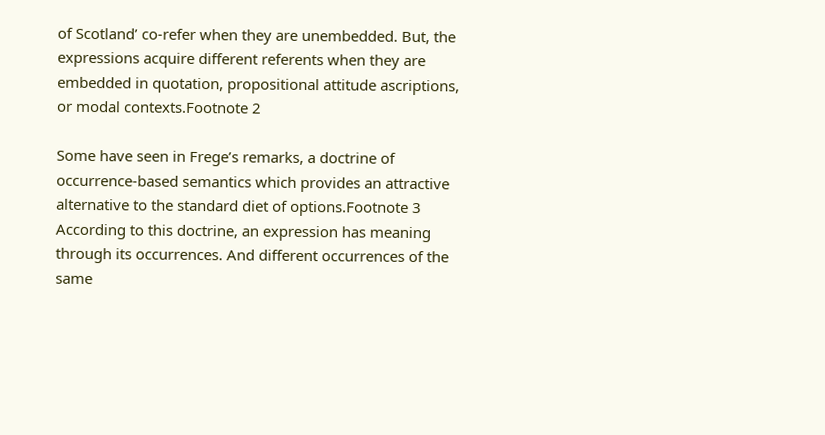of Scotland’ co-refer when they are unembedded. But, the expressions acquire different referents when they are embedded in quotation, propositional attitude ascriptions, or modal contexts.Footnote 2

Some have seen in Frege’s remarks, a doctrine of occurrence-based semantics which provides an attractive alternative to the standard diet of options.Footnote 3 According to this doctrine, an expression has meaning through its occurrences. And different occurrences of the same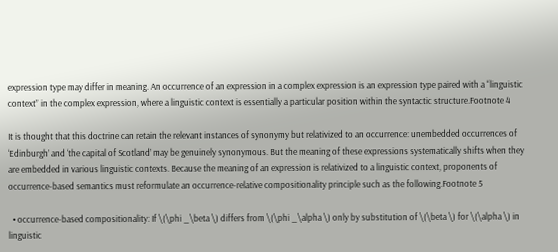expression type may differ in meaning. An occurrence of an expression in a complex expression is an expression type paired with a “linguistic context” in the complex expression, where a linguistic context is essentially a particular position within the syntactic structure.Footnote 4

It is thought that this doctrine can retain the relevant instances of synonymy but relativized to an occurrence: unembedded occurrences of ‘Edinburgh’ and ‘the capital of Scotland’ may be genuinely synonymous. But the meaning of these expressions systematically shifts when they are embedded in various linguistic contexts. Because the meaning of an expression is relativized to a linguistic context, proponents of occurrence-based semantics must reformulate an occurrence-relative compositionality principle such as the following.Footnote 5

  • occurrence-based compositionality: If \(\phi _\beta \) differs from \(\phi _\alpha \) only by substitution of \(\beta \) for \(\alpha \) in linguistic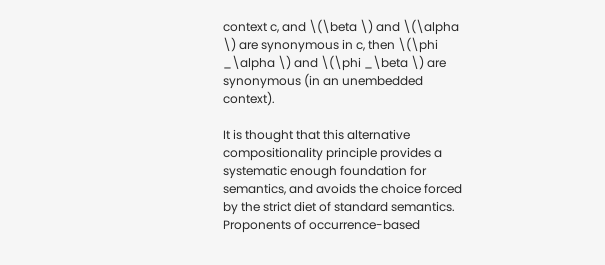context c, and \(\beta \) and \(\alpha \) are synonymous in c, then \(\phi _\alpha \) and \(\phi _\beta \) are synonymous (in an unembedded context).

It is thought that this alternative compositionality principle provides a systematic enough foundation for semantics, and avoids the choice forced by the strict diet of standard semantics. Proponents of occurrence-based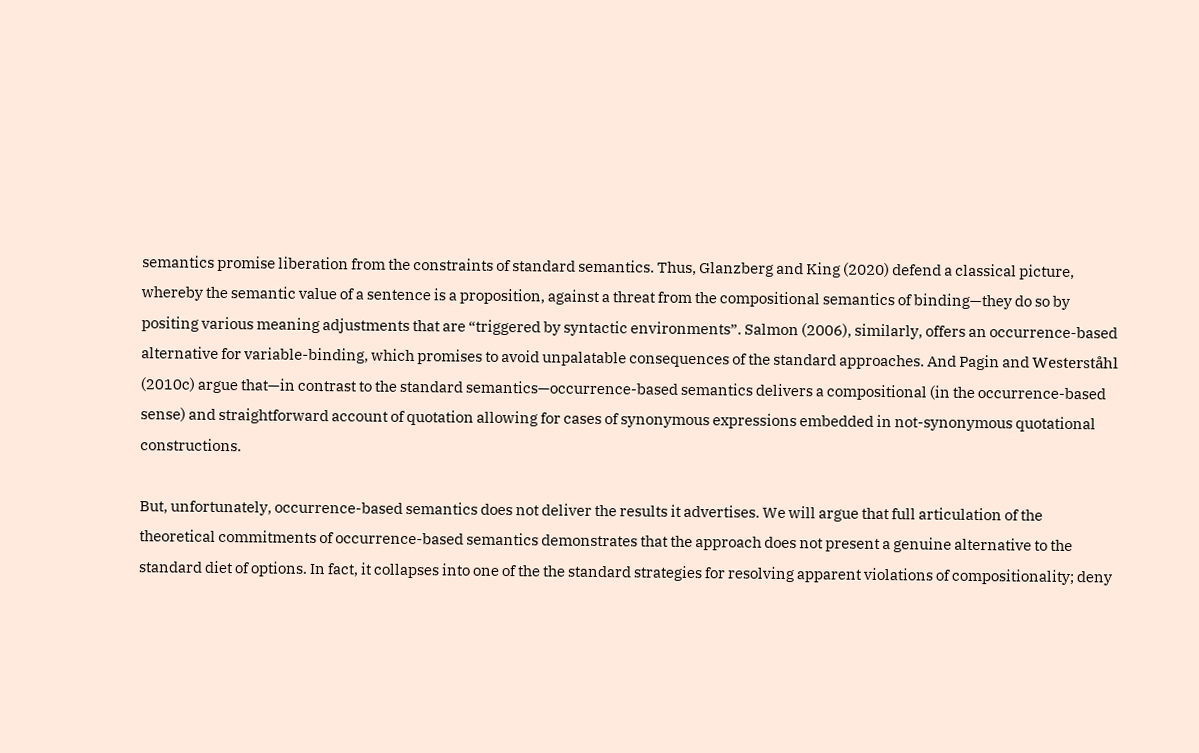semantics promise liberation from the constraints of standard semantics. Thus, Glanzberg and King (2020) defend a classical picture, whereby the semantic value of a sentence is a proposition, against a threat from the compositional semantics of binding—they do so by positing various meaning adjustments that are “triggered by syntactic environments”. Salmon (2006), similarly, offers an occurrence-based alternative for variable-binding, which promises to avoid unpalatable consequences of the standard approaches. And Pagin and Westerståhl (2010c) argue that—in contrast to the standard semantics—occurrence-based semantics delivers a compositional (in the occurrence-based sense) and straightforward account of quotation allowing for cases of synonymous expressions embedded in not-synonymous quotational constructions.

But, unfortunately, occurrence-based semantics does not deliver the results it advertises. We will argue that full articulation of the theoretical commitments of occurrence-based semantics demonstrates that the approach does not present a genuine alternative to the standard diet of options. In fact, it collapses into one of the the standard strategies for resolving apparent violations of compositionality; deny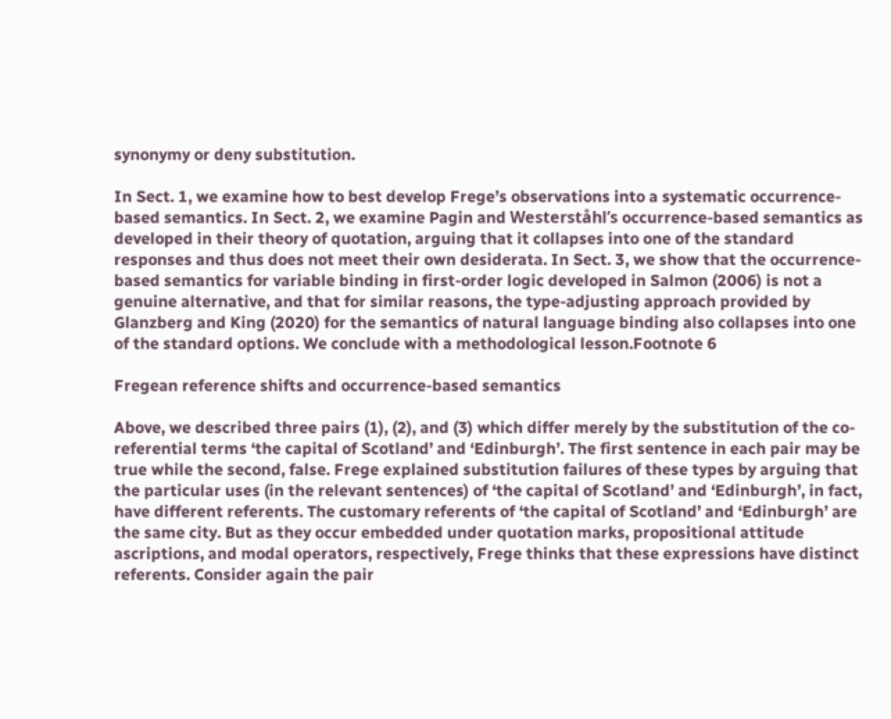synonymy or deny substitution.

In Sect. 1, we examine how to best develop Frege’s observations into a systematic occurrence-based semantics. In Sect. 2, we examine Pagin and Westerståhl’s occurrence-based semantics as developed in their theory of quotation, arguing that it collapses into one of the standard responses and thus does not meet their own desiderata. In Sect. 3, we show that the occurrence-based semantics for variable binding in first-order logic developed in Salmon (2006) is not a genuine alternative, and that for similar reasons, the type-adjusting approach provided by Glanzberg and King (2020) for the semantics of natural language binding also collapses into one of the standard options. We conclude with a methodological lesson.Footnote 6

Fregean reference shifts and occurrence-based semantics

Above, we described three pairs (1), (2), and (3) which differ merely by the substitution of the co-referential terms ‘the capital of Scotland’ and ‘Edinburgh’. The first sentence in each pair may be true while the second, false. Frege explained substitution failures of these types by arguing that the particular uses (in the relevant sentences) of ‘the capital of Scotland’ and ‘Edinburgh’, in fact, have different referents. The customary referents of ‘the capital of Scotland’ and ‘Edinburgh’ are the same city. But as they occur embedded under quotation marks, propositional attitude ascriptions, and modal operators, respectively, Frege thinks that these expressions have distinct referents. Consider again the pair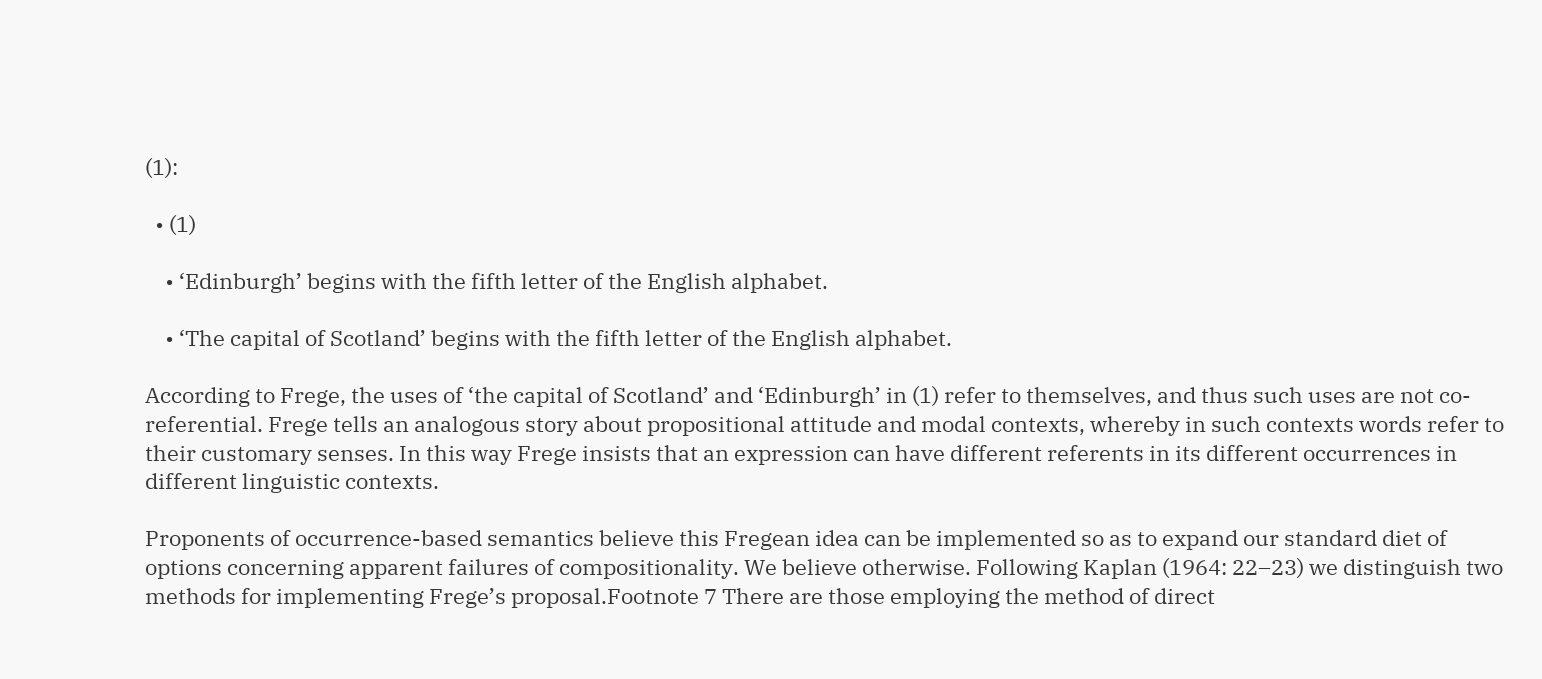(1):

  • (1)

    • ‘Edinburgh’ begins with the fifth letter of the English alphabet.

    • ‘The capital of Scotland’ begins with the fifth letter of the English alphabet.

According to Frege, the uses of ‘the capital of Scotland’ and ‘Edinburgh’ in (1) refer to themselves, and thus such uses are not co-referential. Frege tells an analogous story about propositional attitude and modal contexts, whereby in such contexts words refer to their customary senses. In this way Frege insists that an expression can have different referents in its different occurrences in different linguistic contexts.

Proponents of occurrence-based semantics believe this Fregean idea can be implemented so as to expand our standard diet of options concerning apparent failures of compositionality. We believe otherwise. Following Kaplan (1964: 22–23) we distinguish two methods for implementing Frege’s proposal.Footnote 7 There are those employing the method of direct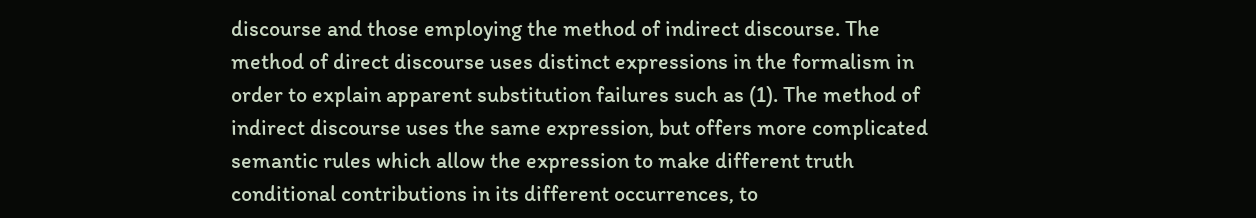discourse and those employing the method of indirect discourse. The method of direct discourse uses distinct expressions in the formalism in order to explain apparent substitution failures such as (1). The method of indirect discourse uses the same expression, but offers more complicated semantic rules which allow the expression to make different truth conditional contributions in its different occurrences, to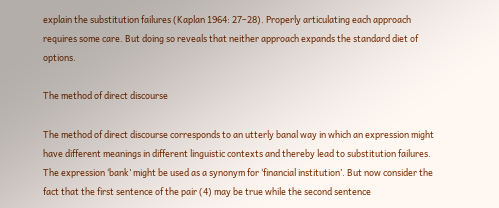explain the substitution failures (Kaplan 1964: 27–28). Properly articulating each approach requires some care. But doing so reveals that neither approach expands the standard diet of options.

The method of direct discourse

The method of direct discourse corresponds to an utterly banal way in which an expression might have different meanings in different linguistic contexts and thereby lead to substitution failures. The expression ‘bank’ might be used as a synonym for ‘financial institution’. But now consider the fact that the first sentence of the pair (4) may be true while the second sentence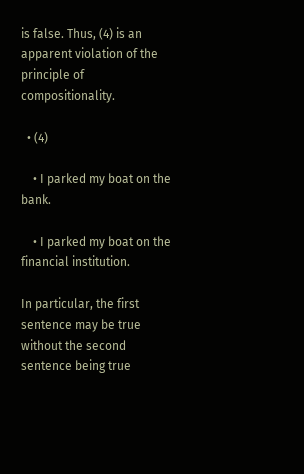is false. Thus, (4) is an apparent violation of the principle of compositionality.

  • (4)

    • I parked my boat on the bank.

    • I parked my boat on the financial institution.

In particular, the first sentence may be true without the second sentence being true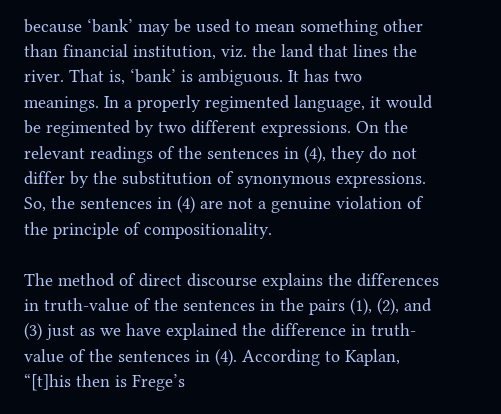because ‘bank’ may be used to mean something other than financial institution, viz. the land that lines the river. That is, ‘bank’ is ambiguous. It has two meanings. In a properly regimented language, it would be regimented by two different expressions. On the relevant readings of the sentences in (4), they do not differ by the substitution of synonymous expressions. So, the sentences in (4) are not a genuine violation of the principle of compositionality.

The method of direct discourse explains the differences in truth-value of the sentences in the pairs (1), (2), and (3) just as we have explained the difference in truth-value of the sentences in (4). According to Kaplan, “[t]his then is Frege’s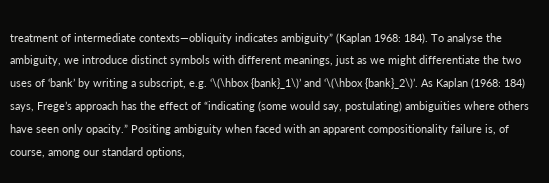treatment of intermediate contexts—obliquity indicates ambiguity” (Kaplan 1968: 184). To analyse the ambiguity, we introduce distinct symbols with different meanings, just as we might differentiate the two uses of ‘bank’ by writing a subscript, e.g. ‘\(\hbox {bank}_1\)’ and ‘\(\hbox {bank}_2\)’. As Kaplan (1968: 184) says, Frege’s approach has the effect of “indicating (some would say, postulating) ambiguities where others have seen only opacity.” Positing ambiguity when faced with an apparent compositionality failure is, of course, among our standard options,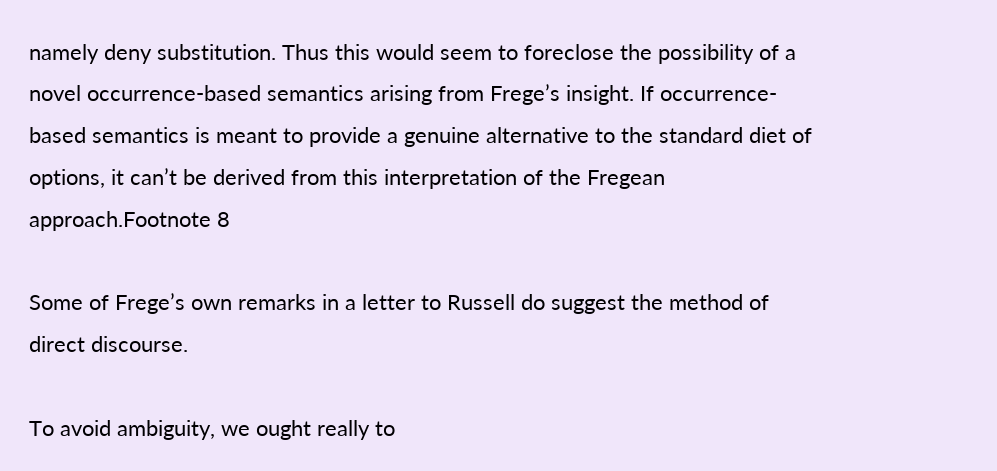namely deny substitution. Thus this would seem to foreclose the possibility of a novel occurrence-based semantics arising from Frege’s insight. If occurrence-based semantics is meant to provide a genuine alternative to the standard diet of options, it can’t be derived from this interpretation of the Fregean approach.Footnote 8

Some of Frege’s own remarks in a letter to Russell do suggest the method of direct discourse.

To avoid ambiguity, we ought really to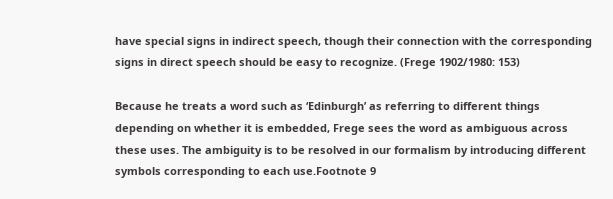have special signs in indirect speech, though their connection with the corresponding signs in direct speech should be easy to recognize. (Frege 1902/1980: 153)

Because he treats a word such as ‘Edinburgh’ as referring to different things depending on whether it is embedded, Frege sees the word as ambiguous across these uses. The ambiguity is to be resolved in our formalism by introducing different symbols corresponding to each use.Footnote 9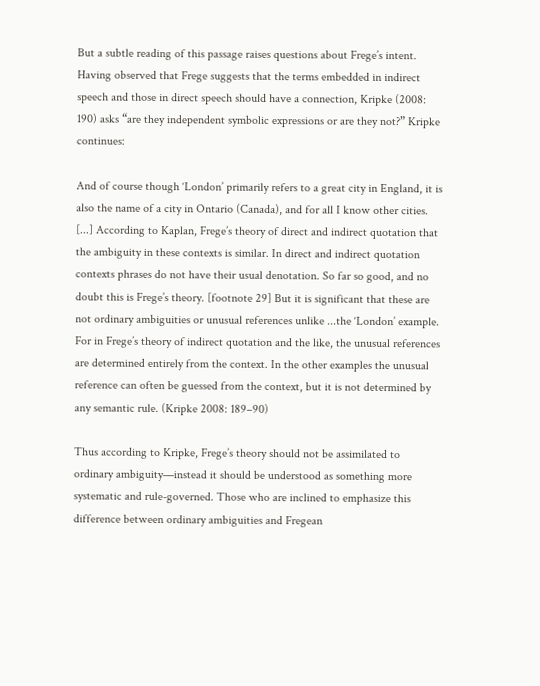But a subtle reading of this passage raises questions about Frege’s intent. Having observed that Frege suggests that the terms embedded in indirect speech and those in direct speech should have a connection, Kripke (2008: 190) asks “are they independent symbolic expressions or are they not?” Kripke continues:

And of course though ‘London’ primarily refers to a great city in England, it is also the name of a city in Ontario (Canada), and for all I know other cities. [...] According to Kaplan, Frege’s theory of direct and indirect quotation that the ambiguity in these contexts is similar. In direct and indirect quotation contexts phrases do not have their usual denotation. So far so good, and no doubt this is Frege’s theory. [footnote 29] But it is significant that these are not ordinary ambiguities or unusual references unlike ...the ‘London’ example. For in Frege’s theory of indirect quotation and the like, the unusual references are determined entirely from the context. In the other examples the unusual reference can often be guessed from the context, but it is not determined by any semantic rule. (Kripke 2008: 189–90)

Thus according to Kripke, Frege’s theory should not be assimilated to ordinary ambiguity—instead it should be understood as something more systematic and rule-governed. Those who are inclined to emphasize this difference between ordinary ambiguities and Fregean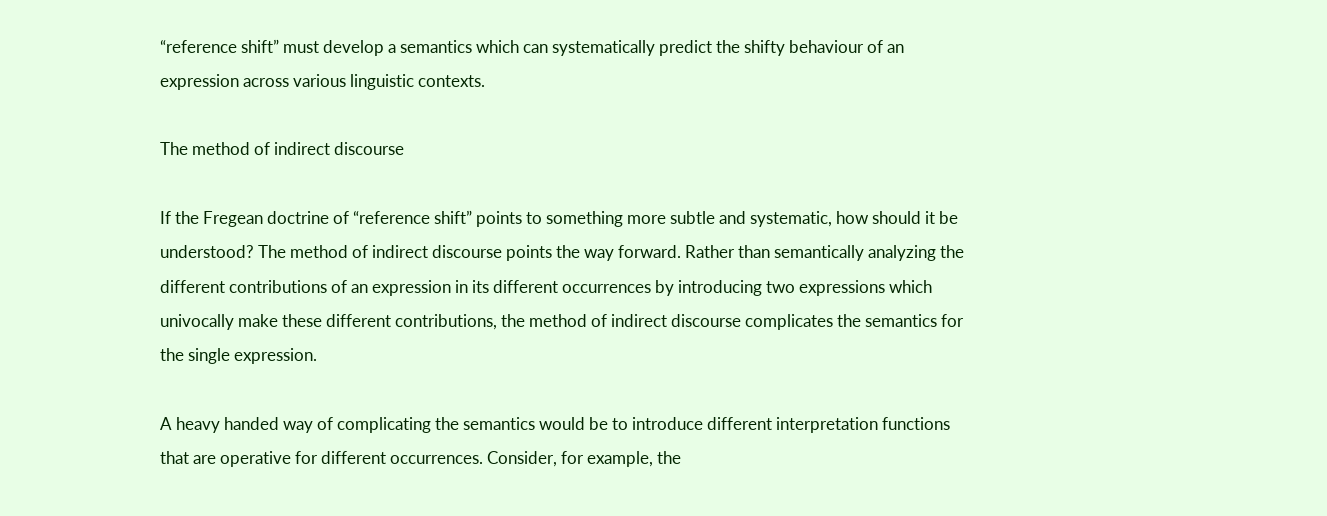“reference shift” must develop a semantics which can systematically predict the shifty behaviour of an expression across various linguistic contexts.

The method of indirect discourse

If the Fregean doctrine of “reference shift” points to something more subtle and systematic, how should it be understood? The method of indirect discourse points the way forward. Rather than semantically analyzing the different contributions of an expression in its different occurrences by introducing two expressions which univocally make these different contributions, the method of indirect discourse complicates the semantics for the single expression.

A heavy handed way of complicating the semantics would be to introduce different interpretation functions that are operative for different occurrences. Consider, for example, the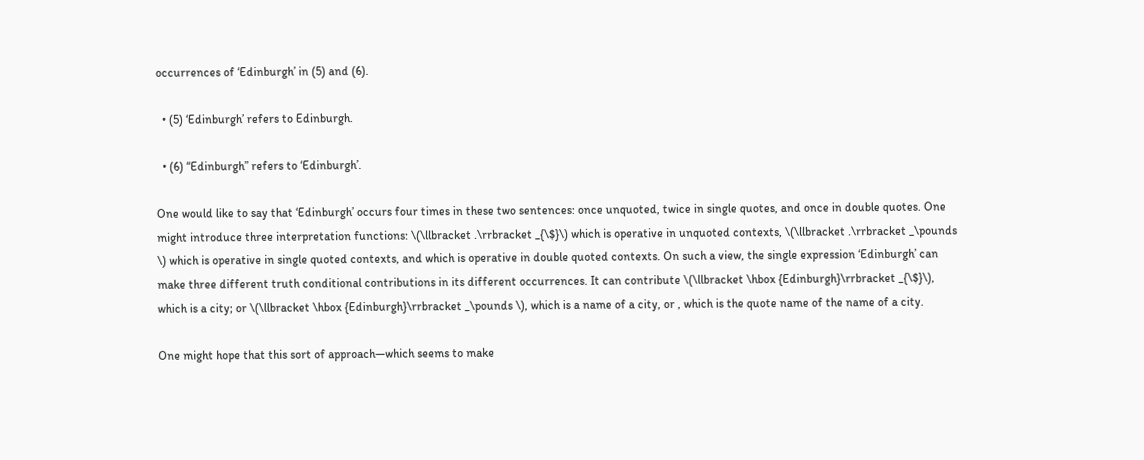occurrences of ‘Edinburgh’ in (5) and (6).

  • (5) ‘Edinburgh’ refers to Edinburgh.

  • (6) “Edinburgh” refers to ‘Edinburgh’.

One would like to say that ‘Edinburgh’ occurs four times in these two sentences: once unquoted, twice in single quotes, and once in double quotes. One might introduce three interpretation functions: \(\llbracket .\rrbracket _{\$}\) which is operative in unquoted contexts, \(\llbracket .\rrbracket _\pounds \) which is operative in single quoted contexts, and which is operative in double quoted contexts. On such a view, the single expression ‘Edinburgh’ can make three different truth conditional contributions in its different occurrences. It can contribute \(\llbracket \hbox {Edinburgh}\rrbracket _{\$}\), which is a city; or \(\llbracket \hbox {Edinburgh}\rrbracket _\pounds \), which is a name of a city, or , which is the quote name of the name of a city.

One might hope that this sort of approach—which seems to make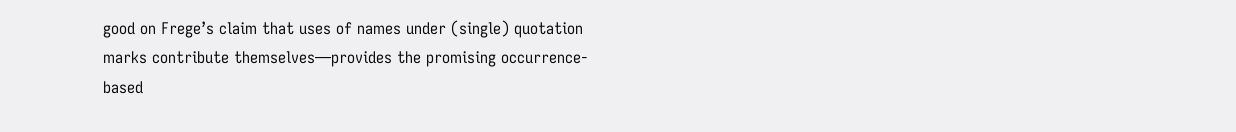good on Frege’s claim that uses of names under (single) quotation marks contribute themselves—provides the promising occurrence-based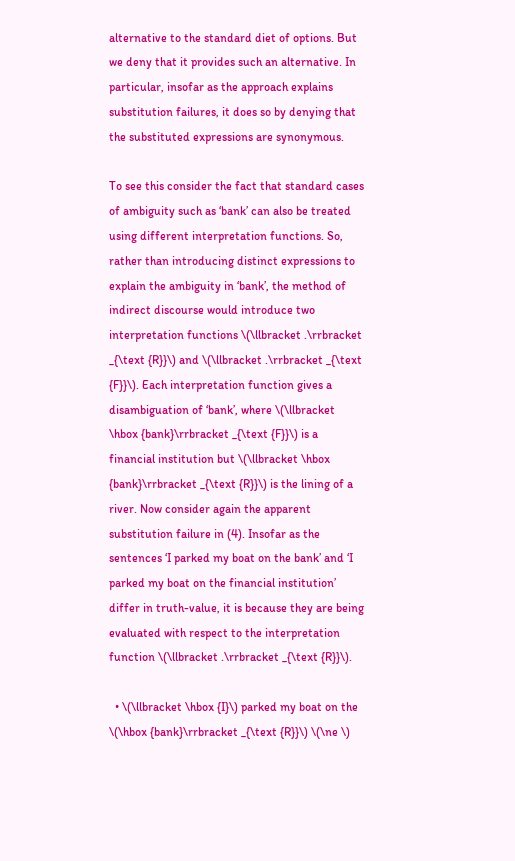alternative to the standard diet of options. But we deny that it provides such an alternative. In particular, insofar as the approach explains substitution failures, it does so by denying that the substituted expressions are synonymous.

To see this consider the fact that standard cases of ambiguity such as ‘bank’ can also be treated using different interpretation functions. So, rather than introducing distinct expressions to explain the ambiguity in ‘bank’, the method of indirect discourse would introduce two interpretation functions \(\llbracket .\rrbracket _{\text {R}}\) and \(\llbracket .\rrbracket _{\text {F}}\). Each interpretation function gives a disambiguation of ‘bank’, where \(\llbracket \hbox {bank}\rrbracket _{\text {F}}\) is a financial institution but \(\llbracket \hbox {bank}\rrbracket _{\text {R}}\) is the lining of a river. Now consider again the apparent substitution failure in (4). Insofar as the sentences ‘I parked my boat on the bank’ and ‘I parked my boat on the financial institution’ differ in truth-value, it is because they are being evaluated with respect to the interpretation function \(\llbracket .\rrbracket _{\text {R}}\).

  • \(\llbracket \hbox {I}\) parked my boat on the \(\hbox {bank}\rrbracket _{\text {R}}\) \(\ne \)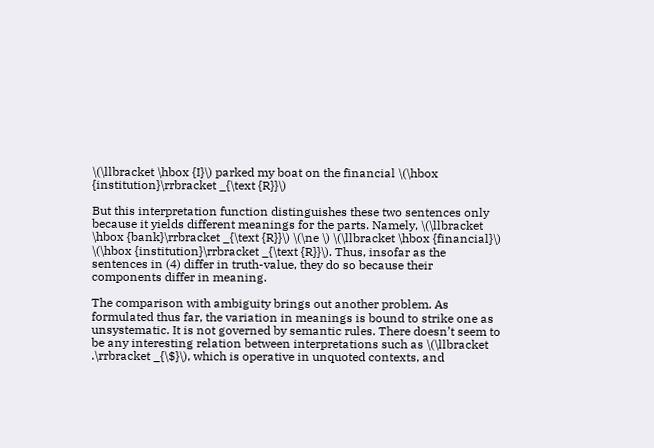\(\llbracket \hbox {I}\) parked my boat on the financial \(\hbox {institution}\rrbracket _{\text {R}}\)

But this interpretation function distinguishes these two sentences only because it yields different meanings for the parts. Namely, \(\llbracket \hbox {bank}\rrbracket _{\text {R}}\) \(\ne \) \(\llbracket \hbox {financial}\) \(\hbox {institution}\rrbracket _{\text {R}}\). Thus, insofar as the sentences in (4) differ in truth-value, they do so because their components differ in meaning.

The comparison with ambiguity brings out another problem. As formulated thus far, the variation in meanings is bound to strike one as unsystematic. It is not governed by semantic rules. There doesn’t seem to be any interesting relation between interpretations such as \(\llbracket .\rrbracket _{\$}\), which is operative in unquoted contexts, and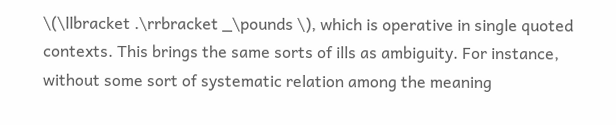\(\llbracket .\rrbracket _\pounds \), which is operative in single quoted contexts. This brings the same sorts of ills as ambiguity. For instance, without some sort of systematic relation among the meaning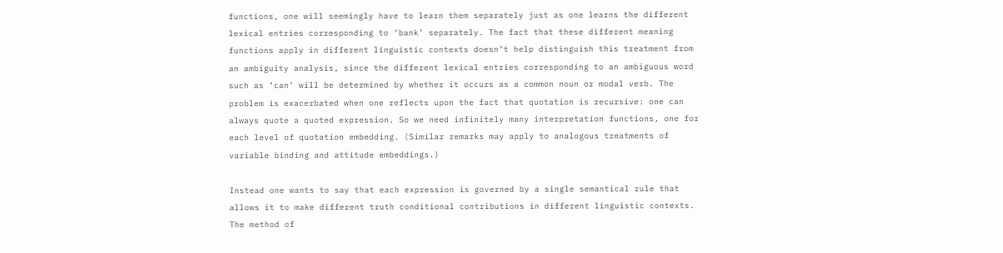functions, one will seemingly have to learn them separately just as one learns the different lexical entries corresponding to ‘bank’ separately. The fact that these different meaning functions apply in different linguistic contexts doesn’t help distinguish this treatment from an ambiguity analysis, since the different lexical entries corresponding to an ambiguous word such as ‘can’ will be determined by whether it occurs as a common noun or modal verb. The problem is exacerbated when one reflects upon the fact that quotation is recursive: one can always quote a quoted expression. So we need infinitely many interpretation functions, one for each level of quotation embedding. (Similar remarks may apply to analogous treatments of variable binding and attitude embeddings.)

Instead one wants to say that each expression is governed by a single semantical rule that allows it to make different truth conditional contributions in different linguistic contexts. The method of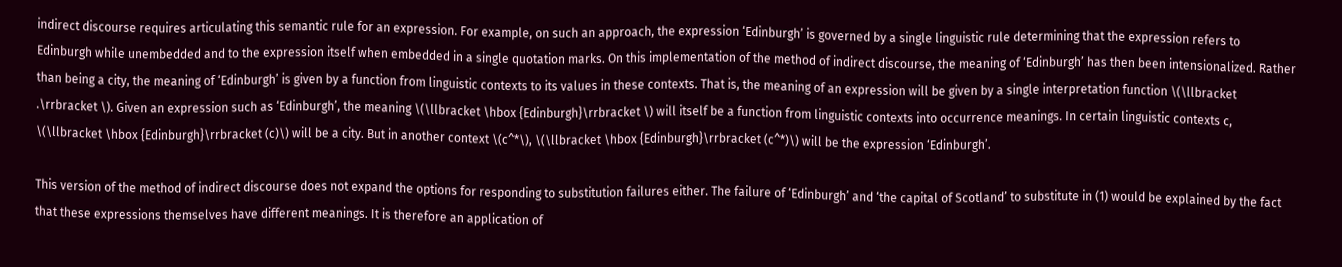indirect discourse requires articulating this semantic rule for an expression. For example, on such an approach, the expression ‘Edinburgh’ is governed by a single linguistic rule determining that the expression refers to Edinburgh while unembedded and to the expression itself when embedded in a single quotation marks. On this implementation of the method of indirect discourse, the meaning of ‘Edinburgh’ has then been intensionalized. Rather than being a city, the meaning of ‘Edinburgh’ is given by a function from linguistic contexts to its values in these contexts. That is, the meaning of an expression will be given by a single interpretation function \(\llbracket .\rrbracket \). Given an expression such as ‘Edinburgh’, the meaning \(\llbracket \hbox {Edinburgh}\rrbracket \) will itself be a function from linguistic contexts into occurrence meanings. In certain linguistic contexts c, \(\llbracket \hbox {Edinburgh}\rrbracket (c)\) will be a city. But in another context \(c^*\), \(\llbracket \hbox {Edinburgh}\rrbracket (c^*)\) will be the expression ‘Edinburgh’.

This version of the method of indirect discourse does not expand the options for responding to substitution failures either. The failure of ‘Edinburgh’ and ‘the capital of Scotland’ to substitute in (1) would be explained by the fact that these expressions themselves have different meanings. It is therefore an application of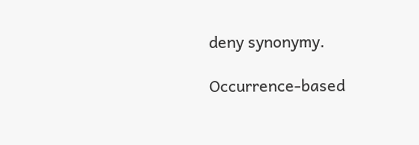deny synonymy.

Occurrence-based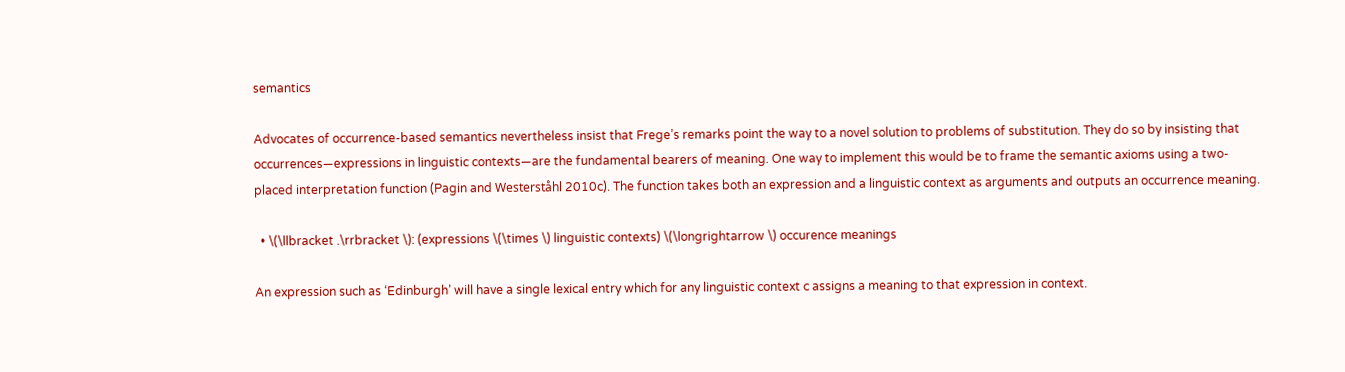semantics

Advocates of occurrence-based semantics nevertheless insist that Frege’s remarks point the way to a novel solution to problems of substitution. They do so by insisting that occurrences—expressions in linguistic contexts—are the fundamental bearers of meaning. One way to implement this would be to frame the semantic axioms using a two-placed interpretation function (Pagin and Westerståhl 2010c). The function takes both an expression and a linguistic context as arguments and outputs an occurrence meaning.

  • \(\llbracket .\rrbracket \): (expressions \(\times \) linguistic contexts) \(\longrightarrow \) occurence meanings

An expression such as ‘Edinburgh’ will have a single lexical entry which for any linguistic context c assigns a meaning to that expression in context.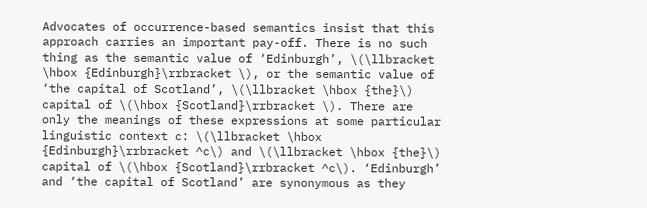Advocates of occurrence-based semantics insist that this approach carries an important pay-off. There is no such thing as the semantic value of ‘Edinburgh’, \(\llbracket \hbox {Edinburgh}\rrbracket \), or the semantic value of ‘the capital of Scotland’, \(\llbracket \hbox {the}\) capital of \(\hbox {Scotland}\rrbracket \). There are only the meanings of these expressions at some particular linguistic context c: \(\llbracket \hbox {Edinburgh}\rrbracket ^c\) and \(\llbracket \hbox {the}\) capital of \(\hbox {Scotland}\rrbracket ^c\). ‘Edinburgh’ and ‘the capital of Scotland’ are synonymous as they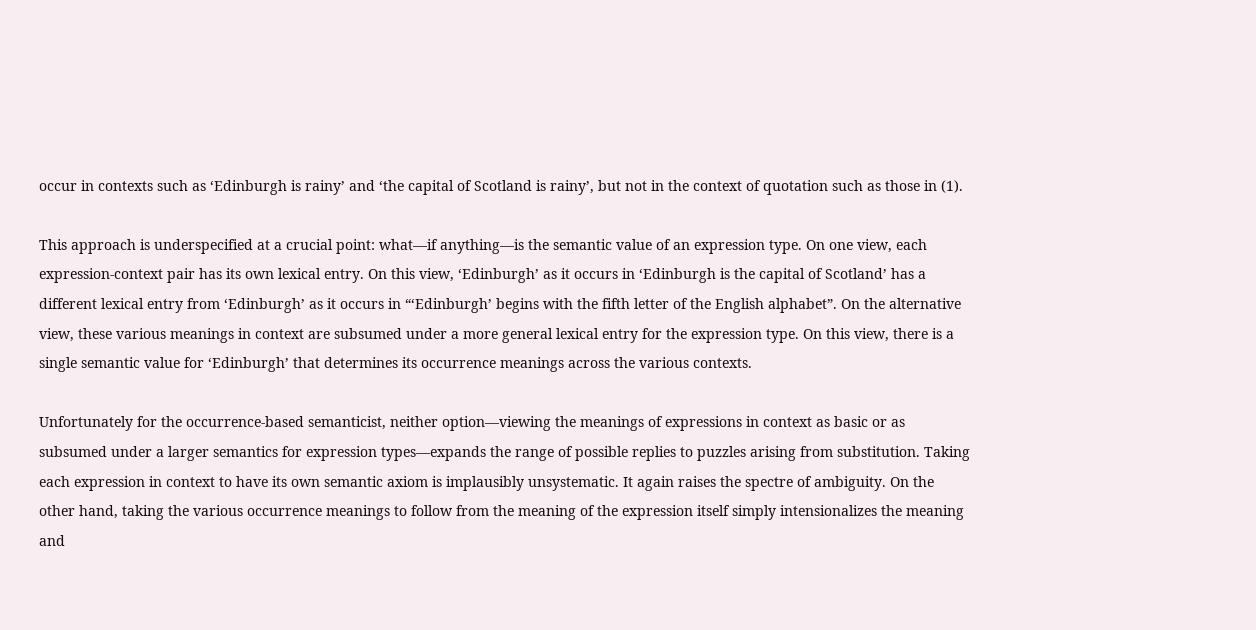occur in contexts such as ‘Edinburgh is rainy’ and ‘the capital of Scotland is rainy’, but not in the context of quotation such as those in (1).

This approach is underspecified at a crucial point: what—if anything—is the semantic value of an expression type. On one view, each expression-context pair has its own lexical entry. On this view, ‘Edinburgh’ as it occurs in ‘Edinburgh is the capital of Scotland’ has a different lexical entry from ‘Edinburgh’ as it occurs in “‘Edinburgh’ begins with the fifth letter of the English alphabet”. On the alternative view, these various meanings in context are subsumed under a more general lexical entry for the expression type. On this view, there is a single semantic value for ‘Edinburgh’ that determines its occurrence meanings across the various contexts.

Unfortunately for the occurrence-based semanticist, neither option—viewing the meanings of expressions in context as basic or as subsumed under a larger semantics for expression types—expands the range of possible replies to puzzles arising from substitution. Taking each expression in context to have its own semantic axiom is implausibly unsystematic. It again raises the spectre of ambiguity. On the other hand, taking the various occurrence meanings to follow from the meaning of the expression itself simply intensionalizes the meaning and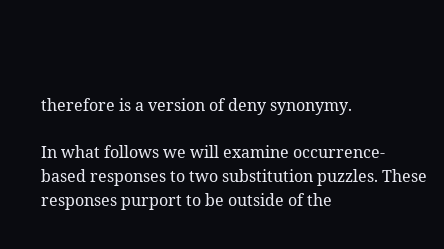therefore is a version of deny synonymy.

In what follows we will examine occurrence-based responses to two substitution puzzles. These responses purport to be outside of the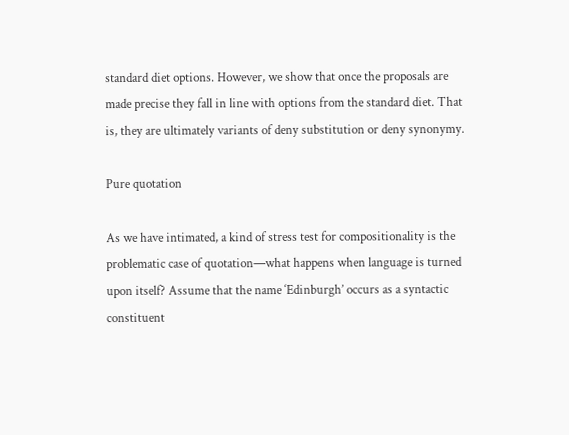standard diet options. However, we show that once the proposals are made precise they fall in line with options from the standard diet. That is, they are ultimately variants of deny substitution or deny synonymy.

Pure quotation

As we have intimated, a kind of stress test for compositionality is the problematic case of quotation—what happens when language is turned upon itself? Assume that the name ‘Edinburgh’ occurs as a syntactic constituent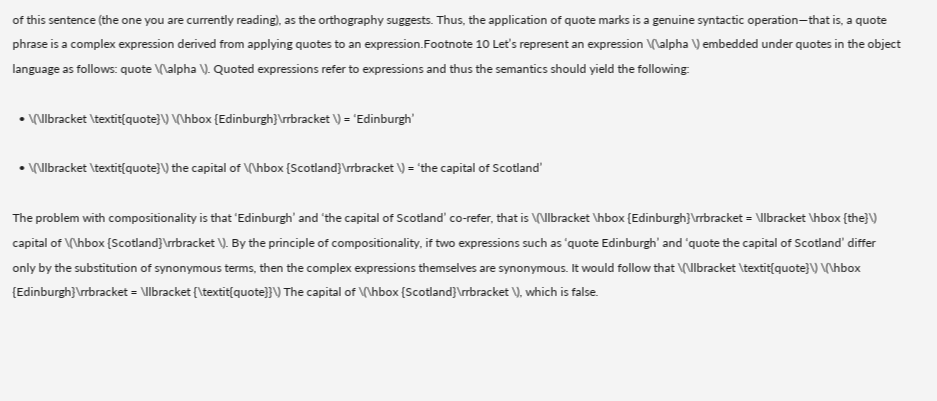of this sentence (the one you are currently reading), as the orthography suggests. Thus, the application of quote marks is a genuine syntactic operation—that is, a quote phrase is a complex expression derived from applying quotes to an expression.Footnote 10 Let’s represent an expression \(\alpha \) embedded under quotes in the object language as follows: quote \(\alpha \). Quoted expressions refer to expressions and thus the semantics should yield the following:

  • \(\llbracket \textit{quote}\) \(\hbox {Edinburgh}\rrbracket \) = ‘Edinburgh’

  • \(\llbracket \textit{quote}\) the capital of \(\hbox {Scotland}\rrbracket \) = ‘the capital of Scotland’

The problem with compositionality is that ‘Edinburgh’ and ‘the capital of Scotland’ co-refer, that is \(\llbracket \hbox {Edinburgh}\rrbracket = \llbracket \hbox {the}\) capital of \(\hbox {Scotland}\rrbracket \). By the principle of compositionality, if two expressions such as ‘quote Edinburgh’ and ‘quote the capital of Scotland’ differ only by the substitution of synonymous terms, then the complex expressions themselves are synonymous. It would follow that \(\llbracket \textit{quote}\) \(\hbox {Edinburgh}\rrbracket = \llbracket {\textit{quote}}\) The capital of \(\hbox {Scotland}\rrbracket \), which is false.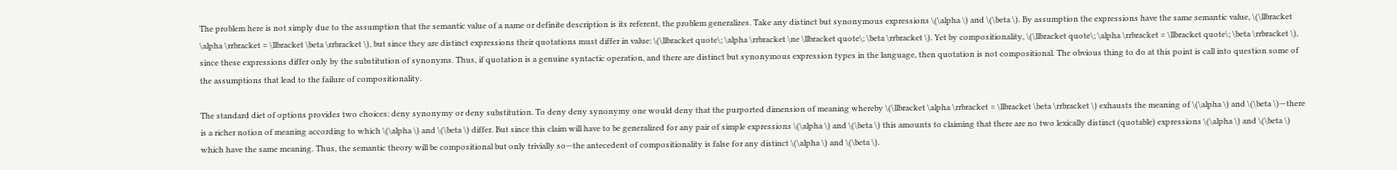The problem here is not simply due to the assumption that the semantic value of a name or definite description is its referent, the problem generalizes. Take any distinct but synonymous expressions \(\alpha \) and \(\beta \). By assumption the expressions have the same semantic value, \(\llbracket \alpha \rrbracket = \llbracket \beta \rrbracket \), but since they are distinct expressions their quotations must differ in value: \(\llbracket quote\; \alpha \rrbracket \ne \llbracket quote\; \beta \rrbracket \). Yet by compositionality, \(\llbracket quote\; \alpha \rrbracket = \llbracket quote\; \beta \rrbracket \), since these expressions differ only by the substitution of synonyms. Thus, if quotation is a genuine syntactic operation, and there are distinct but synonymous expression types in the language, then quotation is not compositional. The obvious thing to do at this point is call into question some of the assumptions that lead to the failure of compositionality.

The standard diet of options provides two choices: deny synonymy or deny substitution. To deny deny synonymy one would deny that the purported dimension of meaning whereby \(\llbracket \alpha \rrbracket = \llbracket \beta \rrbracket \) exhausts the meaning of \(\alpha \) and \(\beta \)—there is a richer notion of meaning according to which \(\alpha \) and \(\beta \) differ. But since this claim will have to be generalized for any pair of simple expressions \(\alpha \) and \(\beta \) this amounts to claiming that there are no two lexically distinct (quotable) expressions \(\alpha \) and \(\beta \) which have the same meaning. Thus, the semantic theory will be compositional but only trivially so—the antecedent of compositionality is false for any distinct \(\alpha \) and \(\beta \).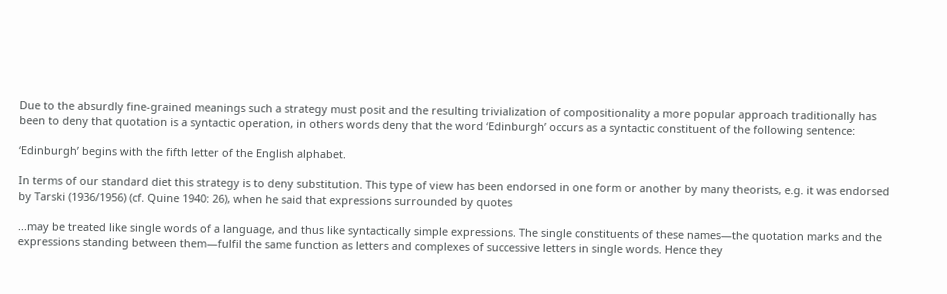Due to the absurdly fine-grained meanings such a strategy must posit and the resulting trivialization of compositionality a more popular approach traditionally has been to deny that quotation is a syntactic operation, in others words deny that the word ‘Edinburgh’ occurs as a syntactic constituent of the following sentence:

‘Edinburgh’ begins with the fifth letter of the English alphabet.

In terms of our standard diet this strategy is to deny substitution. This type of view has been endorsed in one form or another by many theorists, e.g. it was endorsed by Tarski (1936/1956) (cf. Quine 1940: 26), when he said that expressions surrounded by quotes

...may be treated like single words of a language, and thus like syntactically simple expressions. The single constituents of these names—the quotation marks and the expressions standing between them—fulfil the same function as letters and complexes of successive letters in single words. Hence they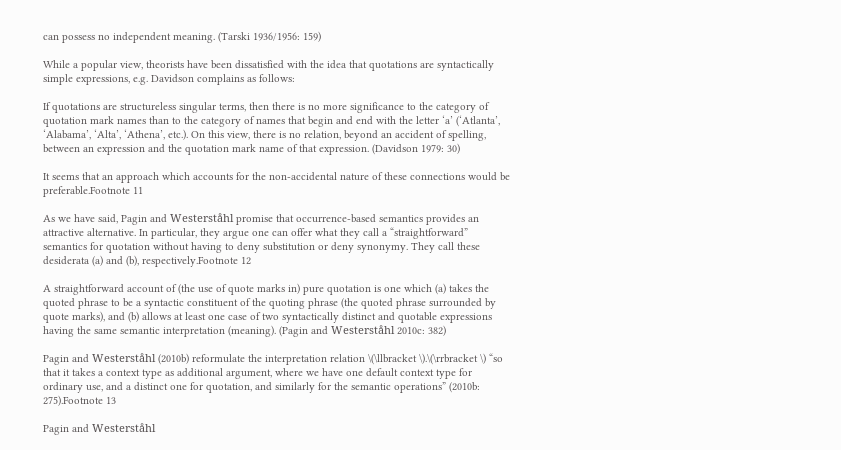can possess no independent meaning. (Tarski 1936/1956: 159)

While a popular view, theorists have been dissatisfied with the idea that quotations are syntactically simple expressions, e.g. Davidson complains as follows:

If quotations are structureless singular terms, then there is no more significance to the category of quotation mark names than to the category of names that begin and end with the letter ‘a’ (‘Atlanta’, ‘Alabama’, ‘Alta’, ‘Athena’, etc.). On this view, there is no relation, beyond an accident of spelling, between an expression and the quotation mark name of that expression. (Davidson 1979: 30)

It seems that an approach which accounts for the non-accidental nature of these connections would be preferable.Footnote 11

As we have said, Pagin and Westerståhl promise that occurrence-based semantics provides an attractive alternative. In particular, they argue one can offer what they call a “straightforward” semantics for quotation without having to deny substitution or deny synonymy. They call these desiderata (a) and (b), respectively.Footnote 12

A straightforward account of (the use of quote marks in) pure quotation is one which (a) takes the quoted phrase to be a syntactic constituent of the quoting phrase (the quoted phrase surrounded by quote marks), and (b) allows at least one case of two syntactically distinct and quotable expressions having the same semantic interpretation (meaning). (Pagin and Westerståhl 2010c: 382)

Pagin and Westerståhl (2010b) reformulate the interpretation relation \(\llbracket \).\(\rrbracket \) “so that it takes a context type as additional argument, where we have one default context type for ordinary use, and a distinct one for quotation, and similarly for the semantic operations” (2010b: 275).Footnote 13

Pagin and Westerståhl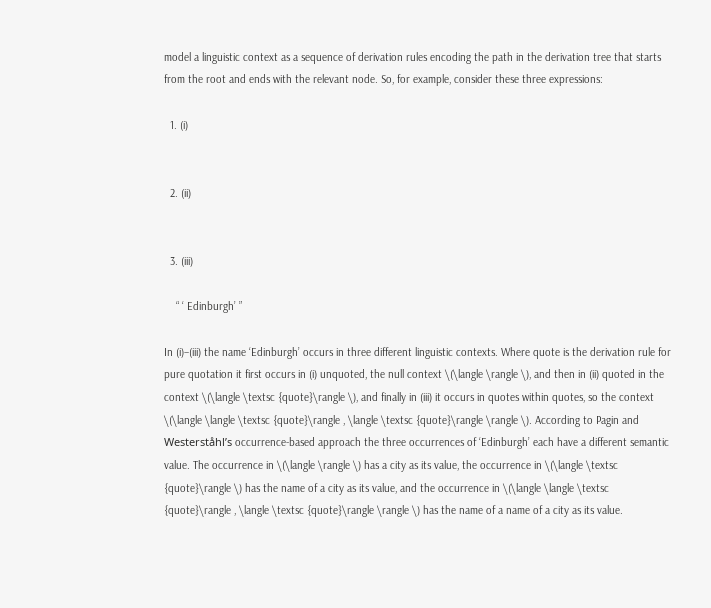model a linguistic context as a sequence of derivation rules encoding the path in the derivation tree that starts from the root and ends with the relevant node. So, for example, consider these three expressions:

  1. (i)


  2. (ii)


  3. (iii)

    “ ‘ Edinburgh’ ”

In (i)–(iii) the name ‘Edinburgh’ occurs in three different linguistic contexts. Where quote is the derivation rule for pure quotation it first occurs in (i) unquoted, the null context \(\langle \rangle \), and then in (ii) quoted in the context \(\langle \textsc {quote}\rangle \), and finally in (iii) it occurs in quotes within quotes, so the context \(\langle \langle \textsc {quote}\rangle , \langle \textsc {quote}\rangle \rangle \). According to Pagin and Westerståhl’s occurrence-based approach the three occurrences of ‘Edinburgh’ each have a different semantic value. The occurrence in \(\langle \rangle \) has a city as its value, the occurrence in \(\langle \textsc {quote}\rangle \) has the name of a city as its value, and the occurrence in \(\langle \langle \textsc {quote}\rangle , \langle \textsc {quote}\rangle \rangle \) has the name of a name of a city as its value.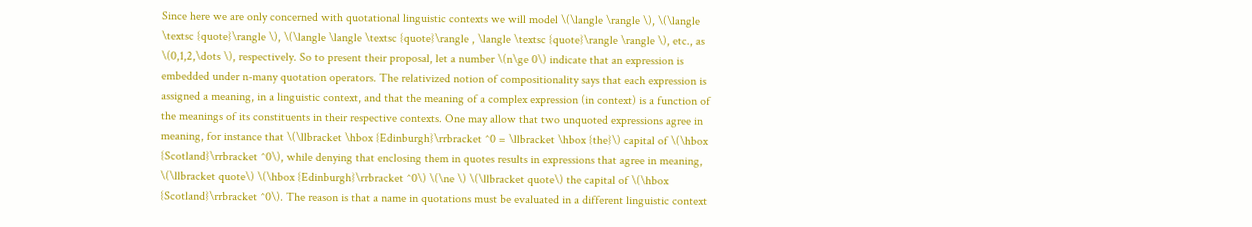Since here we are only concerned with quotational linguistic contexts we will model \(\langle \rangle \), \(\langle \textsc {quote}\rangle \), \(\langle \langle \textsc {quote}\rangle , \langle \textsc {quote}\rangle \rangle \), etc., as \(0,1,2,\dots \), respectively. So to present their proposal, let a number \(n\ge 0\) indicate that an expression is embedded under n-many quotation operators. The relativized notion of compositionality says that each expression is assigned a meaning, in a linguistic context, and that the meaning of a complex expression (in context) is a function of the meanings of its constituents in their respective contexts. One may allow that two unquoted expressions agree in meaning, for instance that \(\llbracket \hbox {Edinburgh}\rrbracket ^0 = \llbracket \hbox {the}\) capital of \(\hbox {Scotland}\rrbracket ^0\), while denying that enclosing them in quotes results in expressions that agree in meaning, \(\llbracket quote\) \(\hbox {Edinburgh}\rrbracket ^0\) \(\ne \) \(\llbracket quote\) the capital of \(\hbox {Scotland}\rrbracket ^0\). The reason is that a name in quotations must be evaluated in a different linguistic context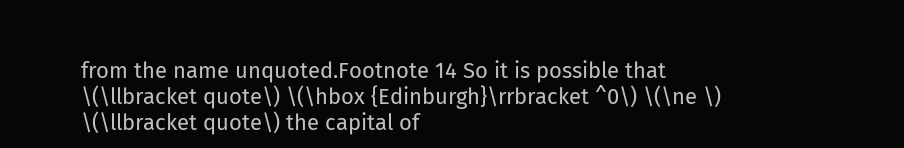from the name unquoted.Footnote 14 So it is possible that \(\llbracket quote\) \(\hbox {Edinburgh}\rrbracket ^0\) \(\ne \) \(\llbracket quote\) the capital of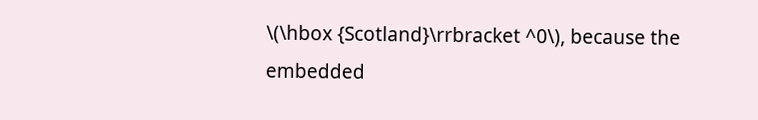\(\hbox {Scotland}\rrbracket ^0\), because the embedded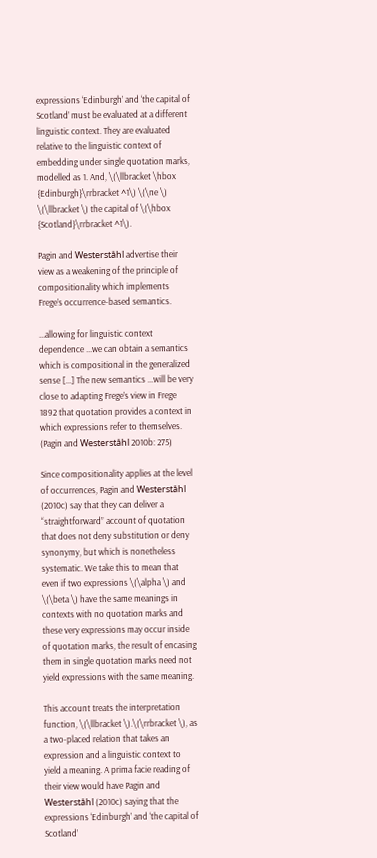expressions ‘Edinburgh’ and ‘the capital of Scotland’ must be evaluated at a different linguistic context. They are evaluated relative to the linguistic context of embedding under single quotation marks, modelled as 1. And, \(\llbracket \hbox {Edinburgh}\rrbracket ^1\) \(\ne \) \(\llbracket \) the capital of \(\hbox {Scotland}\rrbracket ^1\).

Pagin and Westerståhl advertise their view as a weakening of the principle of compositionality which implements Frege’s occurrence-based semantics.

...allowing for linguistic context dependence ...we can obtain a semantics which is compositional in the generalized sense [...] The new semantics ...will be very close to adapting Frege’s view in Frege 1892 that quotation provides a context in which expressions refer to themselves. (Pagin and Westerståhl 2010b: 275)

Since compositionality applies at the level of occurrences, Pagin and Westerståhl (2010c) say that they can deliver a “straightforward” account of quotation that does not deny substitution or deny synonymy, but which is nonetheless systematic. We take this to mean that even if two expressions \(\alpha \) and \(\beta \) have the same meanings in contexts with no quotation marks and these very expressions may occur inside of quotation marks, the result of encasing them in single quotation marks need not yield expressions with the same meaning.

This account treats the interpretation function, \(\llbracket \).\(\rrbracket \), as a two-placed relation that takes an expression and a linguistic context to yield a meaning. A prima facie reading of their view would have Pagin and Westerståhl (2010c) saying that the expressions ‘Edinburgh’ and ‘the capital of Scotland’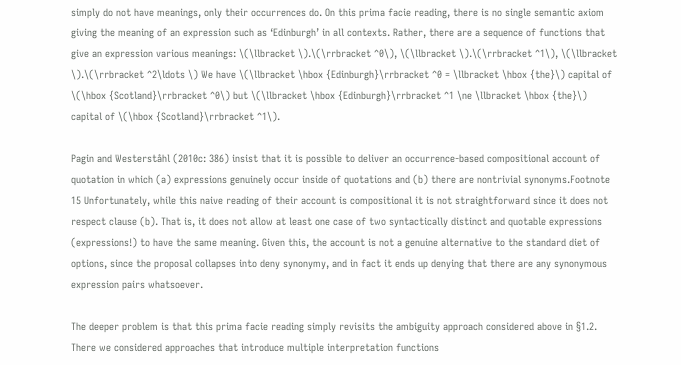simply do not have meanings, only their occurrences do. On this prima facie reading, there is no single semantic axiom giving the meaning of an expression such as ‘Edinburgh’ in all contexts. Rather, there are a sequence of functions that give an expression various meanings: \(\llbracket \).\(\rrbracket ^0\), \(\llbracket \).\(\rrbracket ^1\), \(\llbracket \).\(\rrbracket ^2\ldots \) We have \(\llbracket \hbox {Edinburgh}\rrbracket ^0 = \llbracket \hbox {the}\) capital of \(\hbox {Scotland}\rrbracket ^0\) but \(\llbracket \hbox {Edinburgh}\rrbracket ^1 \ne \llbracket \hbox {the}\) capital of \(\hbox {Scotland}\rrbracket ^1\).

Pagin and Westerståhl (2010c: 386) insist that it is possible to deliver an occurrence-based compositional account of quotation in which (a) expressions genuinely occur inside of quotations and (b) there are nontrivial synonyms.Footnote 15 Unfortunately, while this naive reading of their account is compositional it is not straightforward since it does not respect clause (b). That is, it does not allow at least one case of two syntactically distinct and quotable expressions (expressions!) to have the same meaning. Given this, the account is not a genuine alternative to the standard diet of options, since the proposal collapses into deny synonymy, and in fact it ends up denying that there are any synonymous expression pairs whatsoever.

The deeper problem is that this prima facie reading simply revisits the ambiguity approach considered above in §1.2. There we considered approaches that introduce multiple interpretation functions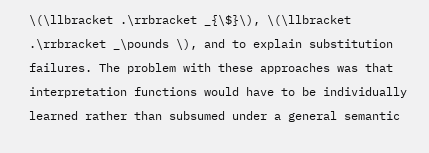\(\llbracket .\rrbracket _{\$}\), \(\llbracket .\rrbracket _\pounds \), and to explain substitution failures. The problem with these approaches was that interpretation functions would have to be individually learned rather than subsumed under a general semantic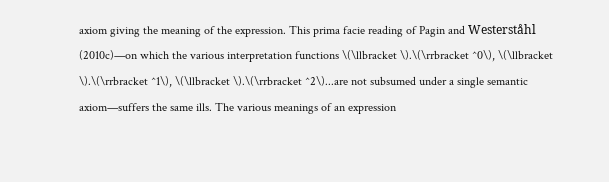axiom giving the meaning of the expression. This prima facie reading of Pagin and Westerståhl (2010c)—on which the various interpretation functions \(\llbracket \).\(\rrbracket ^0\), \(\llbracket \).\(\rrbracket ^1\), \(\llbracket \).\(\rrbracket ^2\)...are not subsumed under a single semantic axiom—suffers the same ills. The various meanings of an expression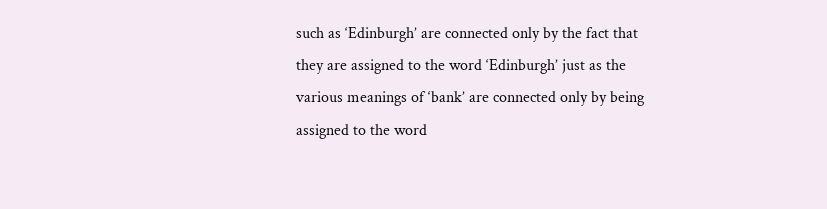such as ‘Edinburgh’ are connected only by the fact that they are assigned to the word ‘Edinburgh’ just as the various meanings of ‘bank’ are connected only by being assigned to the word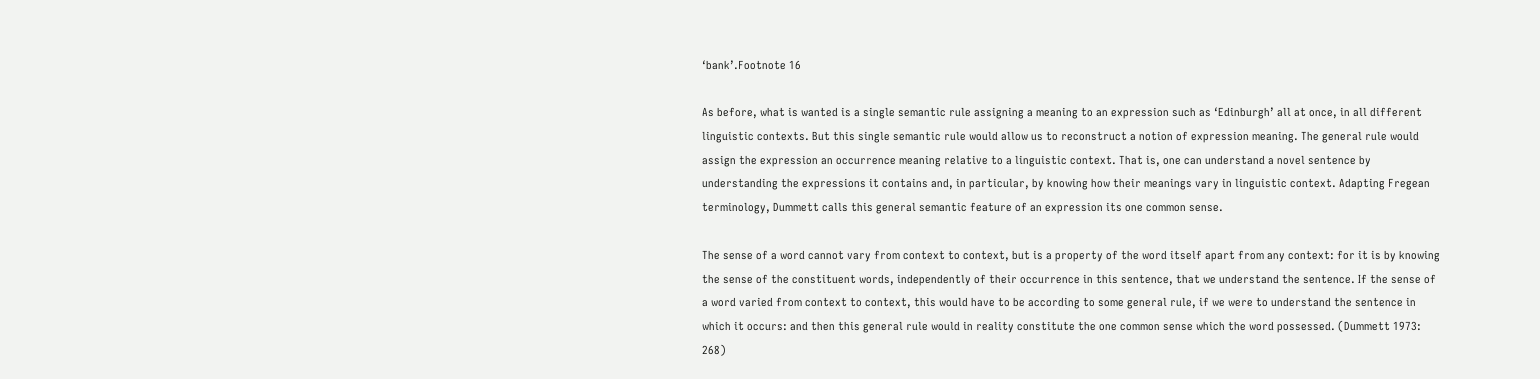‘bank’.Footnote 16

As before, what is wanted is a single semantic rule assigning a meaning to an expression such as ‘Edinburgh’ all at once, in all different linguistic contexts. But this single semantic rule would allow us to reconstruct a notion of expression meaning. The general rule would assign the expression an occurrence meaning relative to a linguistic context. That is, one can understand a novel sentence by understanding the expressions it contains and, in particular, by knowing how their meanings vary in linguistic context. Adapting Fregean terminology, Dummett calls this general semantic feature of an expression its one common sense.

The sense of a word cannot vary from context to context, but is a property of the word itself apart from any context: for it is by knowing the sense of the constituent words, independently of their occurrence in this sentence, that we understand the sentence. If the sense of a word varied from context to context, this would have to be according to some general rule, if we were to understand the sentence in which it occurs: and then this general rule would in reality constitute the one common sense which the word possessed. (Dummett 1973: 268)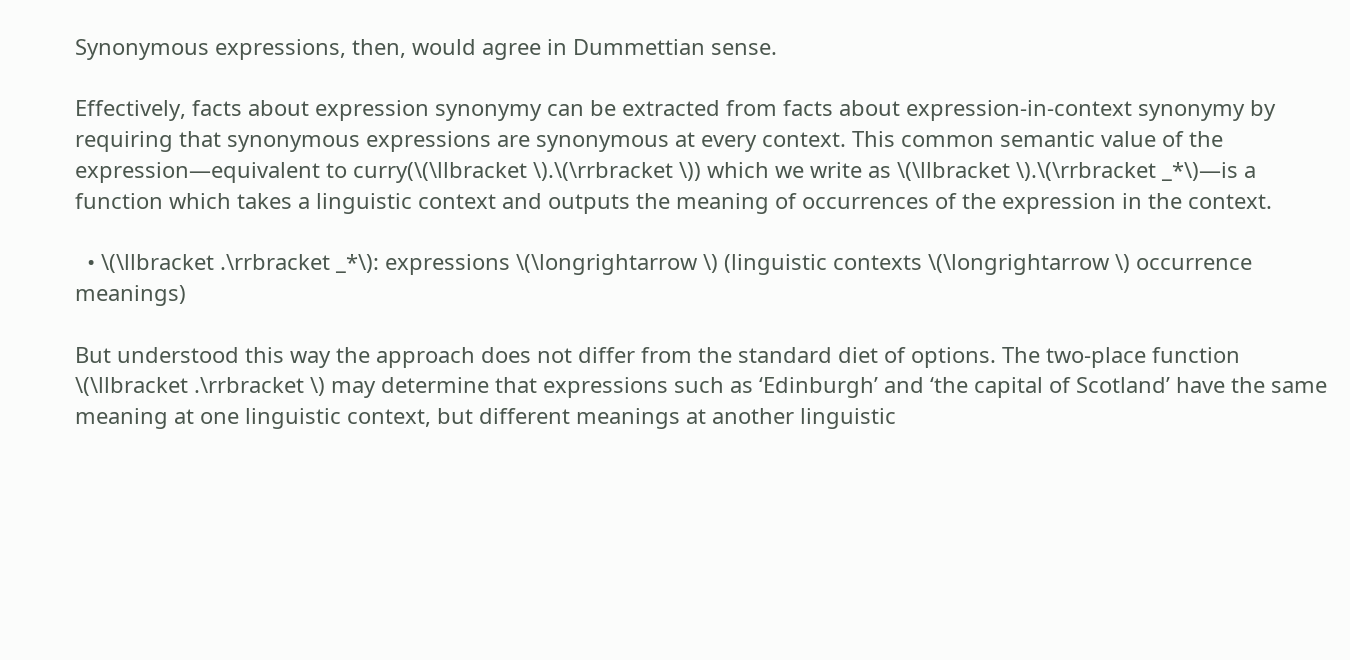Synonymous expressions, then, would agree in Dummettian sense.

Effectively, facts about expression synonymy can be extracted from facts about expression-in-context synonymy by requiring that synonymous expressions are synonymous at every context. This common semantic value of the expression—equivalent to curry(\(\llbracket \).\(\rrbracket \)) which we write as \(\llbracket \).\(\rrbracket _*\)—is a function which takes a linguistic context and outputs the meaning of occurrences of the expression in the context.

  • \(\llbracket .\rrbracket _*\): expressions \(\longrightarrow \) (linguistic contexts \(\longrightarrow \) occurrence meanings)

But understood this way the approach does not differ from the standard diet of options. The two-place function \(\llbracket .\rrbracket \) may determine that expressions such as ‘Edinburgh’ and ‘the capital of Scotland’ have the same meaning at one linguistic context, but different meanings at another linguistic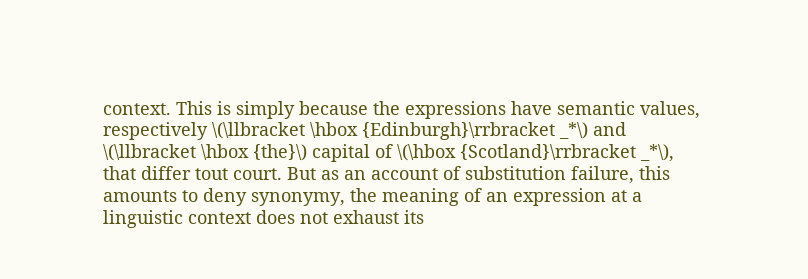context. This is simply because the expressions have semantic values, respectively \(\llbracket \hbox {Edinburgh}\rrbracket _*\) and \(\llbracket \hbox {the}\) capital of \(\hbox {Scotland}\rrbracket _*\), that differ tout court. But as an account of substitution failure, this amounts to deny synonymy, the meaning of an expression at a linguistic context does not exhaust its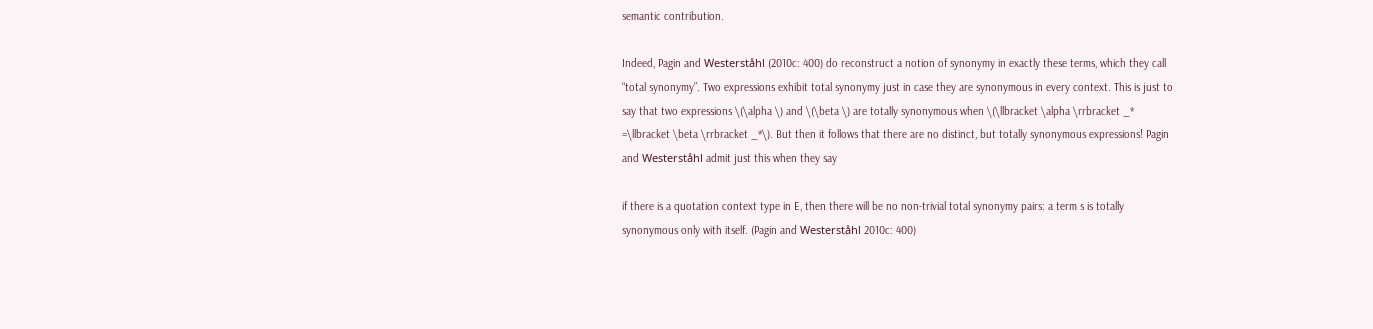semantic contribution.

Indeed, Pagin and Westerståhl (2010c: 400) do reconstruct a notion of synonymy in exactly these terms, which they call “total synonymy”. Two expressions exhibit total synonymy just in case they are synonymous in every context. This is just to say that two expressions \(\alpha \) and \(\beta \) are totally synonymous when \(\llbracket \alpha \rrbracket _* =\llbracket \beta \rrbracket _*\). But then it follows that there are no distinct, but totally synonymous expressions! Pagin and Westerståhl admit just this when they say

if there is a quotation context type in E, then there will be no non-trivial total synonymy pairs: a term s is totally synonymous only with itself. (Pagin and Westerståhl 2010c: 400)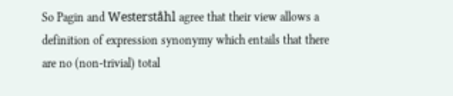So Pagin and Westerståhl agree that their view allows a definition of expression synonymy which entails that there are no (non-trivial) total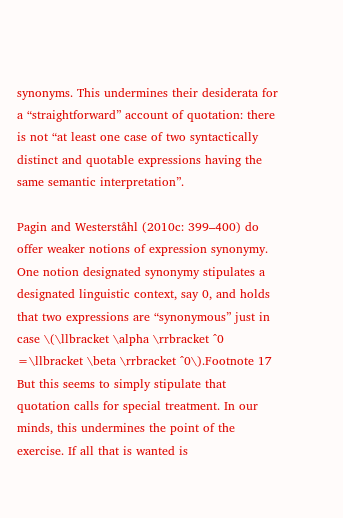synonyms. This undermines their desiderata for a “straightforward” account of quotation: there is not “at least one case of two syntactically distinct and quotable expressions having the same semantic interpretation”.

Pagin and Westerståhl (2010c: 399–400) do offer weaker notions of expression synonymy. One notion designated synonymy stipulates a designated linguistic context, say 0, and holds that two expressions are “synonymous” just in case \(\llbracket \alpha \rrbracket ^0 =\llbracket \beta \rrbracket ^0\).Footnote 17 But this seems to simply stipulate that quotation calls for special treatment. In our minds, this undermines the point of the exercise. If all that is wanted is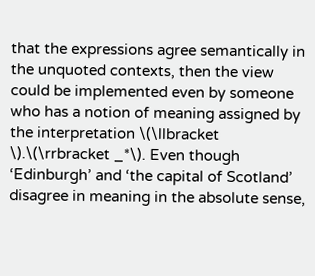that the expressions agree semantically in the unquoted contexts, then the view could be implemented even by someone who has a notion of meaning assigned by the interpretation \(\llbracket \).\(\rrbracket _*\). Even though ‘Edinburgh’ and ‘the capital of Scotland’ disagree in meaning in the absolute sense,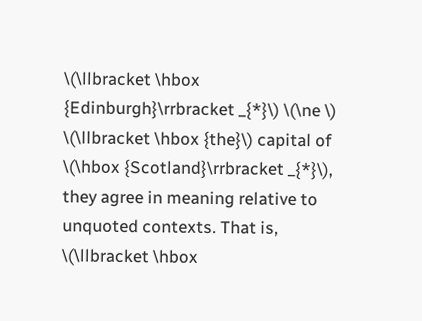\(\llbracket \hbox {Edinburgh}\rrbracket _{*}\) \(\ne \) \(\llbracket \hbox {the}\) capital of \(\hbox {Scotland}\rrbracket _{*}\), they agree in meaning relative to unquoted contexts. That is, \(\llbracket \hbox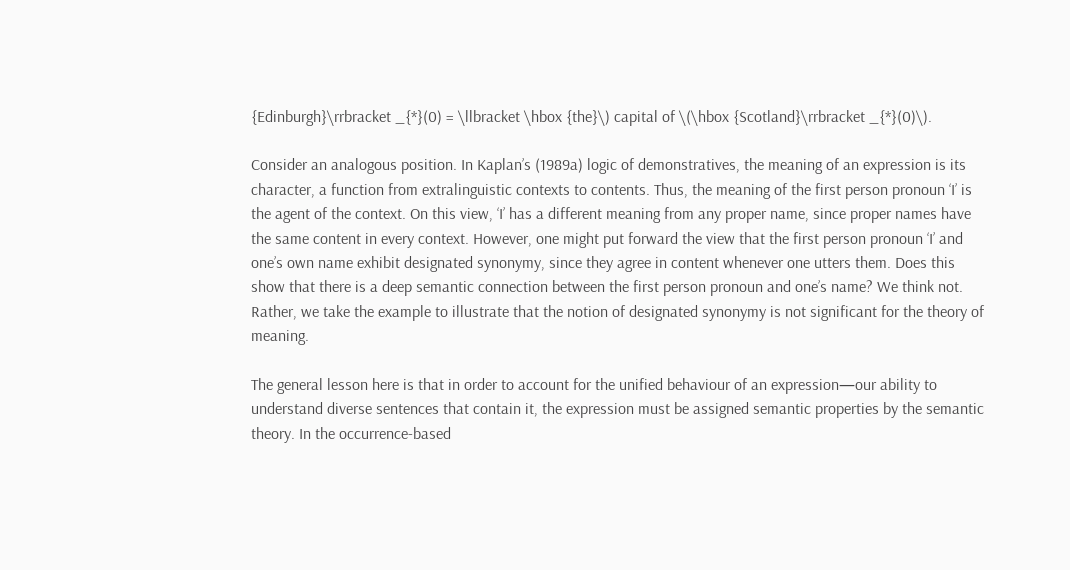{Edinburgh}\rrbracket _{*}(0) = \llbracket \hbox {the}\) capital of \(\hbox {Scotland}\rrbracket _{*}(0)\).

Consider an analogous position. In Kaplan’s (1989a) logic of demonstratives, the meaning of an expression is its character, a function from extralinguistic contexts to contents. Thus, the meaning of the first person pronoun ‘I’ is the agent of the context. On this view, ‘I’ has a different meaning from any proper name, since proper names have the same content in every context. However, one might put forward the view that the first person pronoun ‘I’ and one’s own name exhibit designated synonymy, since they agree in content whenever one utters them. Does this show that there is a deep semantic connection between the first person pronoun and one’s name? We think not. Rather, we take the example to illustrate that the notion of designated synonymy is not significant for the theory of meaning.

The general lesson here is that in order to account for the unified behaviour of an expression—our ability to understand diverse sentences that contain it, the expression must be assigned semantic properties by the semantic theory. In the occurrence-based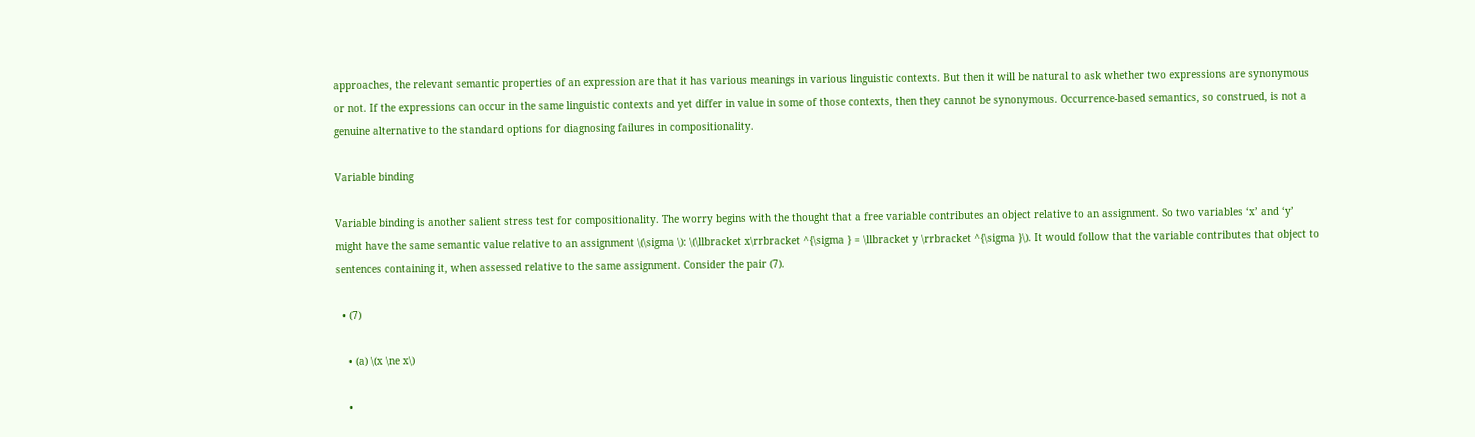approaches, the relevant semantic properties of an expression are that it has various meanings in various linguistic contexts. But then it will be natural to ask whether two expressions are synonymous or not. If the expressions can occur in the same linguistic contexts and yet differ in value in some of those contexts, then they cannot be synonymous. Occurrence-based semantics, so construed, is not a genuine alternative to the standard options for diagnosing failures in compositionality.

Variable binding

Variable binding is another salient stress test for compositionality. The worry begins with the thought that a free variable contributes an object relative to an assignment. So two variables ‘x’ and ‘y’ might have the same semantic value relative to an assignment \(\sigma \): \(\llbracket x\rrbracket ^{\sigma } = \llbracket y \rrbracket ^{\sigma }\). It would follow that the variable contributes that object to sentences containing it, when assessed relative to the same assignment. Consider the pair (7).

  • (7)

    • (a) \(x \ne x\)

    •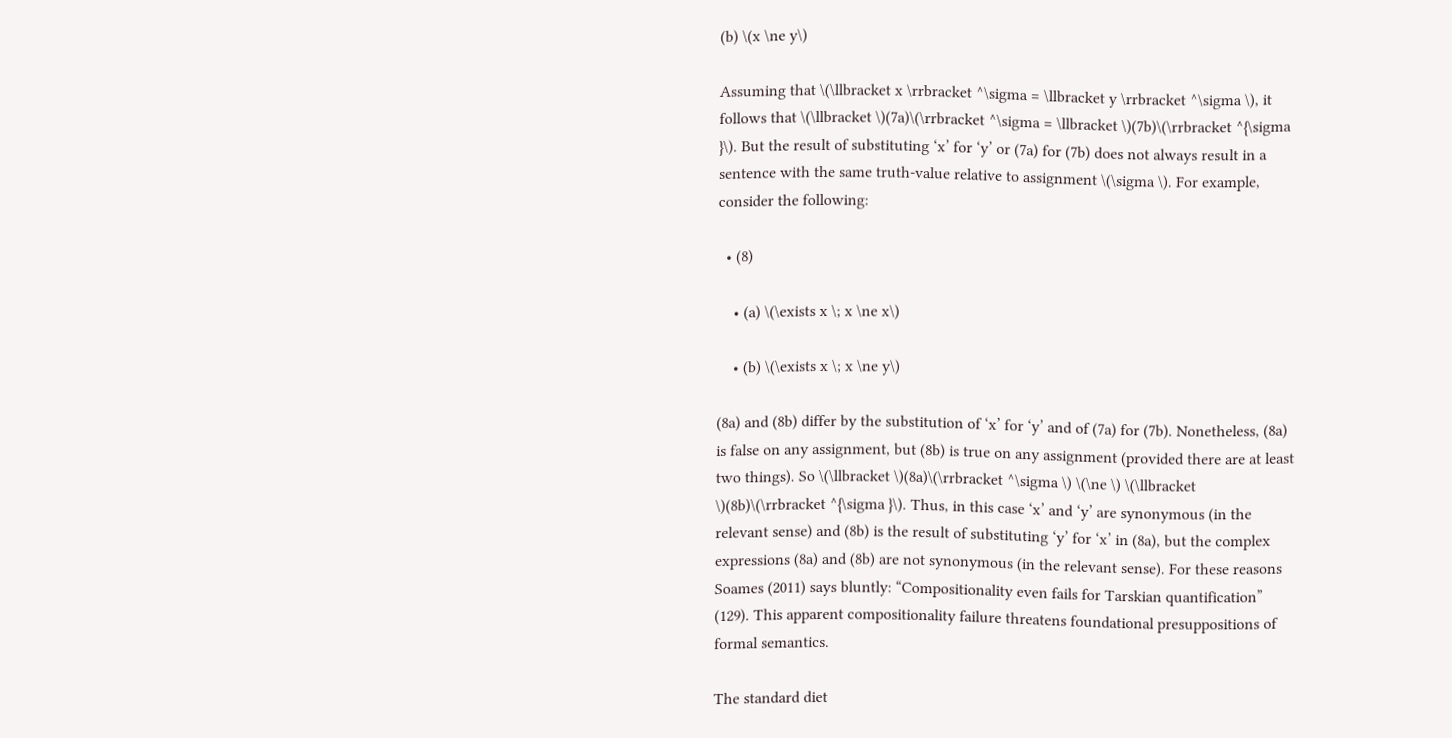(b) \(x \ne y\)

Assuming that \(\llbracket x \rrbracket ^\sigma = \llbracket y \rrbracket ^\sigma \), it follows that \(\llbracket \)(7a)\(\rrbracket ^\sigma = \llbracket \)(7b)\(\rrbracket ^{\sigma }\). But the result of substituting ‘x’ for ‘y’ or (7a) for (7b) does not always result in a sentence with the same truth-value relative to assignment \(\sigma \). For example, consider the following:

  • (8)

    • (a) \(\exists x \; x \ne x\)

    • (b) \(\exists x \; x \ne y\)

(8a) and (8b) differ by the substitution of ‘x’ for ‘y’ and of (7a) for (7b). Nonetheless, (8a) is false on any assignment, but (8b) is true on any assignment (provided there are at least two things). So \(\llbracket \)(8a)\(\rrbracket ^\sigma \) \(\ne \) \(\llbracket \)(8b)\(\rrbracket ^{\sigma }\). Thus, in this case ‘x’ and ‘y’ are synonymous (in the relevant sense) and (8b) is the result of substituting ‘y’ for ‘x’ in (8a), but the complex expressions (8a) and (8b) are not synonymous (in the relevant sense). For these reasons Soames (2011) says bluntly: “Compositionality even fails for Tarskian quantification” (129). This apparent compositionality failure threatens foundational presuppositions of formal semantics.

The standard diet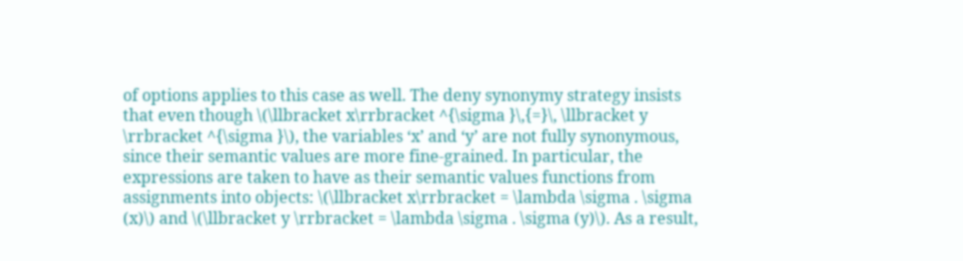of options applies to this case as well. The deny synonymy strategy insists that even though \(\llbracket x\rrbracket ^{\sigma }\,{=}\, \llbracket y \rrbracket ^{\sigma }\), the variables ‘x’ and ‘y’ are not fully synonymous, since their semantic values are more fine-grained. In particular, the expressions are taken to have as their semantic values functions from assignments into objects: \(\llbracket x\rrbracket = \lambda \sigma . \sigma (x)\) and \(\llbracket y \rrbracket = \lambda \sigma . \sigma (y)\). As a result,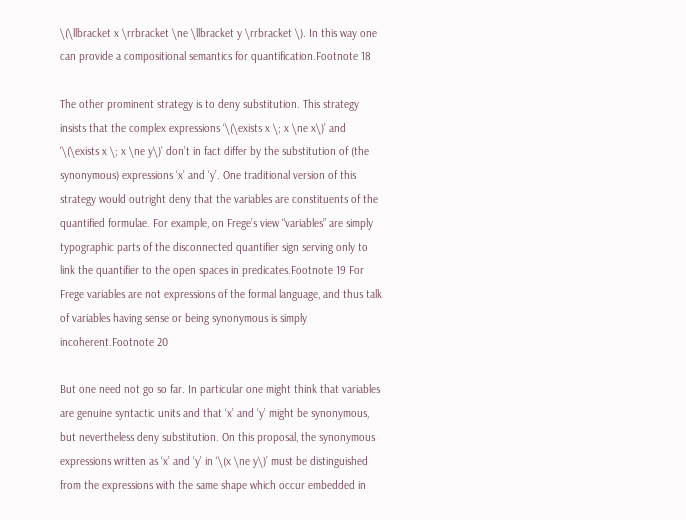\(\llbracket x \rrbracket \ne \llbracket y \rrbracket \). In this way one can provide a compositional semantics for quantification.Footnote 18

The other prominent strategy is to deny substitution. This strategy insists that the complex expressions ‘\(\exists x \; x \ne x\)’ and ‘\(\exists x \; x \ne y\)’ don’t in fact differ by the substitution of (the synonymous) expressions ‘x’ and ‘y’. One traditional version of this strategy would outright deny that the variables are constituents of the quantified formulae. For example, on Frege’s view “variables” are simply typographic parts of the disconnected quantifier sign serving only to link the quantifier to the open spaces in predicates.Footnote 19 For Frege variables are not expressions of the formal language, and thus talk of variables having sense or being synonymous is simply incoherent.Footnote 20

But one need not go so far. In particular one might think that variables are genuine syntactic units and that ‘x’ and ‘y’ might be synonymous, but nevertheless deny substitution. On this proposal, the synonymous expressions written as ‘x’ and ‘y’ in ‘\(x \ne y\)’ must be distinguished from the expressions with the same shape which occur embedded in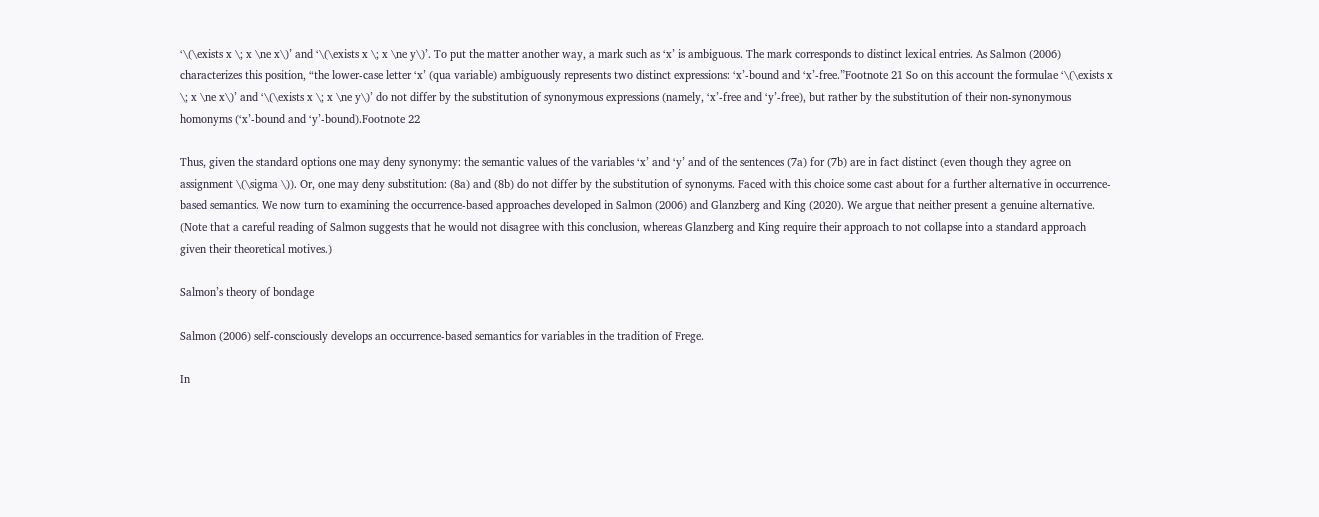‘\(\exists x \; x \ne x\)’ and ‘\(\exists x \; x \ne y\)’. To put the matter another way, a mark such as ‘x’ is ambiguous. The mark corresponds to distinct lexical entries. As Salmon (2006) characterizes this position, “the lower-case letter ‘x’ (qua variable) ambiguously represents two distinct expressions: ‘x’-bound and ‘x’-free.”Footnote 21 So on this account the formulae ‘\(\exists x \; x \ne x\)’ and ‘\(\exists x \; x \ne y\)’ do not differ by the substitution of synonymous expressions (namely, ‘x’-free and ‘y’-free), but rather by the substitution of their non-synonymous homonyms (‘x’-bound and ‘y’-bound).Footnote 22

Thus, given the standard options one may deny synonymy: the semantic values of the variables ‘x’ and ‘y’ and of the sentences (7a) for (7b) are in fact distinct (even though they agree on assignment \(\sigma \)). Or, one may deny substitution: (8a) and (8b) do not differ by the substitution of synonyms. Faced with this choice some cast about for a further alternative in occurrence-based semantics. We now turn to examining the occurrence-based approaches developed in Salmon (2006) and Glanzberg and King (2020). We argue that neither present a genuine alternative. (Note that a careful reading of Salmon suggests that he would not disagree with this conclusion, whereas Glanzberg and King require their approach to not collapse into a standard approach given their theoretical motives.)

Salmon’s theory of bondage

Salmon (2006) self-consciously develops an occurrence-based semantics for variables in the tradition of Frege.

In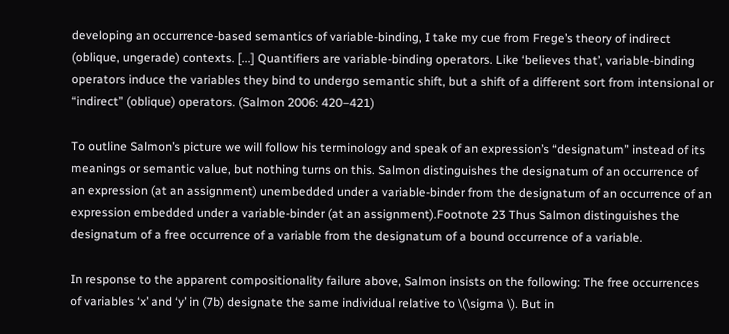developing an occurrence-based semantics of variable-binding, I take my cue from Frege’s theory of indirect (oblique, ungerade) contexts. [...] Quantifiers are variable-binding operators. Like ‘believes that’, variable-binding operators induce the variables they bind to undergo semantic shift, but a shift of a different sort from intensional or “indirect” (oblique) operators. (Salmon 2006: 420–421)

To outline Salmon’s picture we will follow his terminology and speak of an expression’s “designatum” instead of its meanings or semantic value, but nothing turns on this. Salmon distinguishes the designatum of an occurrence of an expression (at an assignment) unembedded under a variable-binder from the designatum of an occurrence of an expression embedded under a variable-binder (at an assignment).Footnote 23 Thus Salmon distinguishes the designatum of a free occurrence of a variable from the designatum of a bound occurrence of a variable.

In response to the apparent compositionality failure above, Salmon insists on the following: The free occurrences of variables ‘x’ and ‘y’ in (7b) designate the same individual relative to \(\sigma \). But in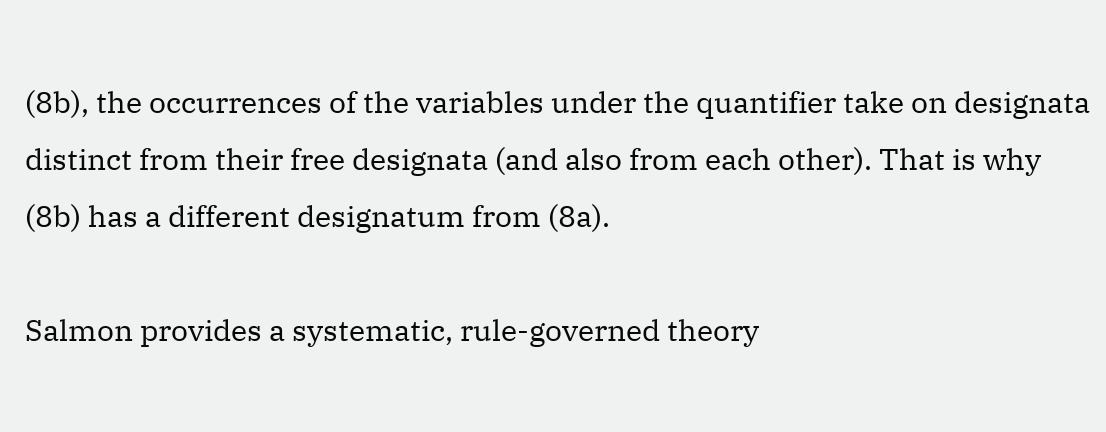(8b), the occurrences of the variables under the quantifier take on designata distinct from their free designata (and also from each other). That is why (8b) has a different designatum from (8a).

Salmon provides a systematic, rule-governed theory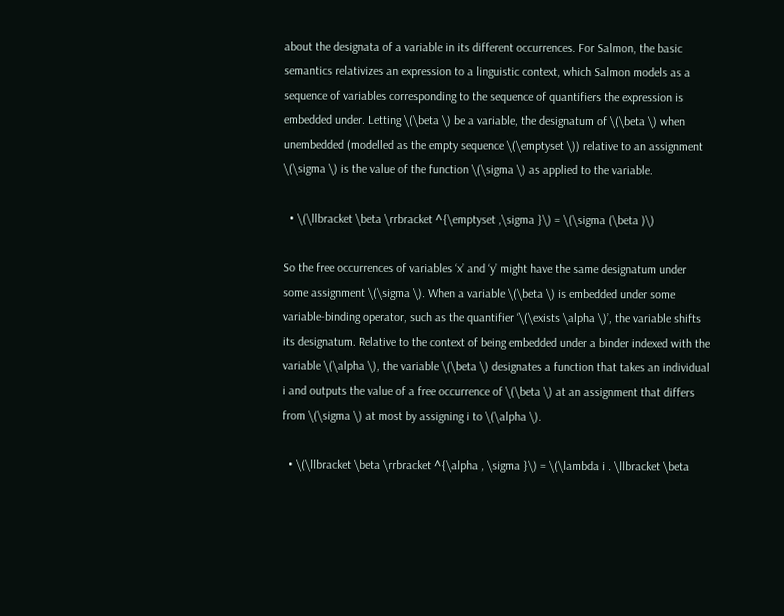about the designata of a variable in its different occurrences. For Salmon, the basic semantics relativizes an expression to a linguistic context, which Salmon models as a sequence of variables corresponding to the sequence of quantifiers the expression is embedded under. Letting \(\beta \) be a variable, the designatum of \(\beta \) when unembedded (modelled as the empty sequence \(\emptyset \)) relative to an assignment \(\sigma \) is the value of the function \(\sigma \) as applied to the variable.

  • \(\llbracket \beta \rrbracket ^{\emptyset ,\sigma }\) = \(\sigma (\beta )\)

So the free occurrences of variables ‘x’ and ‘y’ might have the same designatum under some assignment \(\sigma \). When a variable \(\beta \) is embedded under some variable-binding operator, such as the quantifier ‘\(\exists \alpha \)’, the variable shifts its designatum. Relative to the context of being embedded under a binder indexed with the variable \(\alpha \), the variable \(\beta \) designates a function that takes an individual i and outputs the value of a free occurrence of \(\beta \) at an assignment that differs from \(\sigma \) at most by assigning i to \(\alpha \).

  • \(\llbracket \beta \rrbracket ^{\alpha , \sigma }\) = \(\lambda i . \llbracket \beta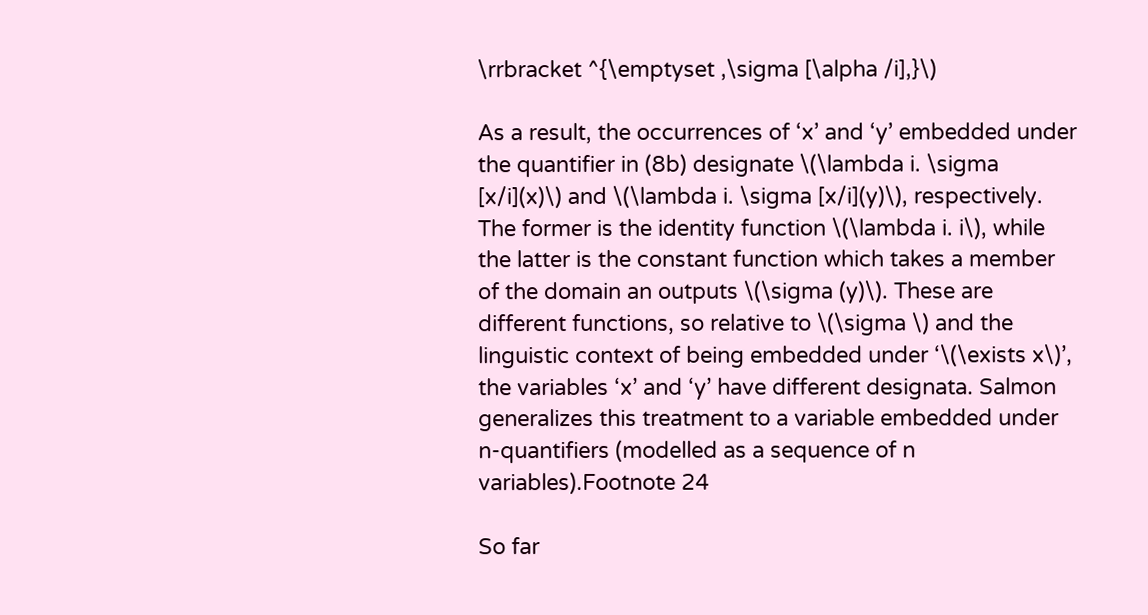\rrbracket ^{\emptyset ,\sigma [\alpha /i],}\)

As a result, the occurrences of ‘x’ and ‘y’ embedded under the quantifier in (8b) designate \(\lambda i. \sigma [x/i](x)\) and \(\lambda i. \sigma [x/i](y)\), respectively. The former is the identity function \(\lambda i. i\), while the latter is the constant function which takes a member of the domain an outputs \(\sigma (y)\). These are different functions, so relative to \(\sigma \) and the linguistic context of being embedded under ‘\(\exists x\)’, the variables ‘x’ and ‘y’ have different designata. Salmon generalizes this treatment to a variable embedded under n-quantifiers (modelled as a sequence of n variables).Footnote 24

So far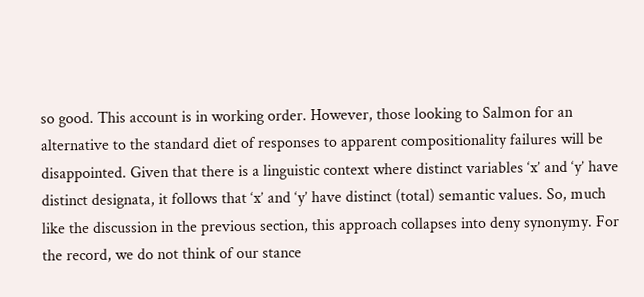so good. This account is in working order. However, those looking to Salmon for an alternative to the standard diet of responses to apparent compositionality failures will be disappointed. Given that there is a linguistic context where distinct variables ‘x’ and ‘y’ have distinct designata, it follows that ‘x’ and ‘y’ have distinct (total) semantic values. So, much like the discussion in the previous section, this approach collapses into deny synonymy. For the record, we do not think of our stance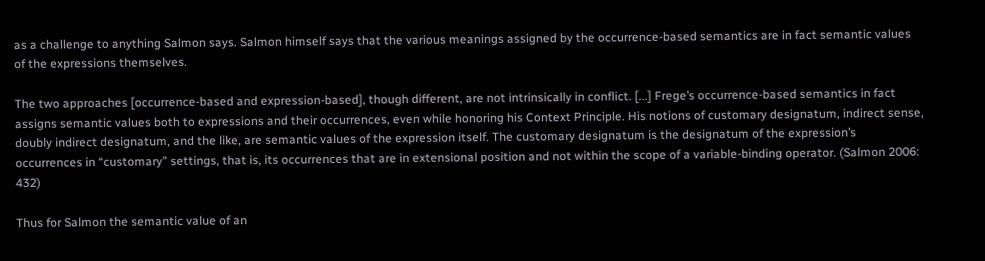as a challenge to anything Salmon says. Salmon himself says that the various meanings assigned by the occurrence-based semantics are in fact semantic values of the expressions themselves.

The two approaches [occurrence-based and expression-based], though different, are not intrinsically in conflict. [...] Frege’s occurrence-based semantics in fact assigns semantic values both to expressions and their occurrences, even while honoring his Context Principle. His notions of customary designatum, indirect sense, doubly indirect designatum, and the like, are semantic values of the expression itself. The customary designatum is the designatum of the expression’s occurrences in “customary” settings, that is, its occurrences that are in extensional position and not within the scope of a variable-binding operator. (Salmon 2006: 432)

Thus for Salmon the semantic value of an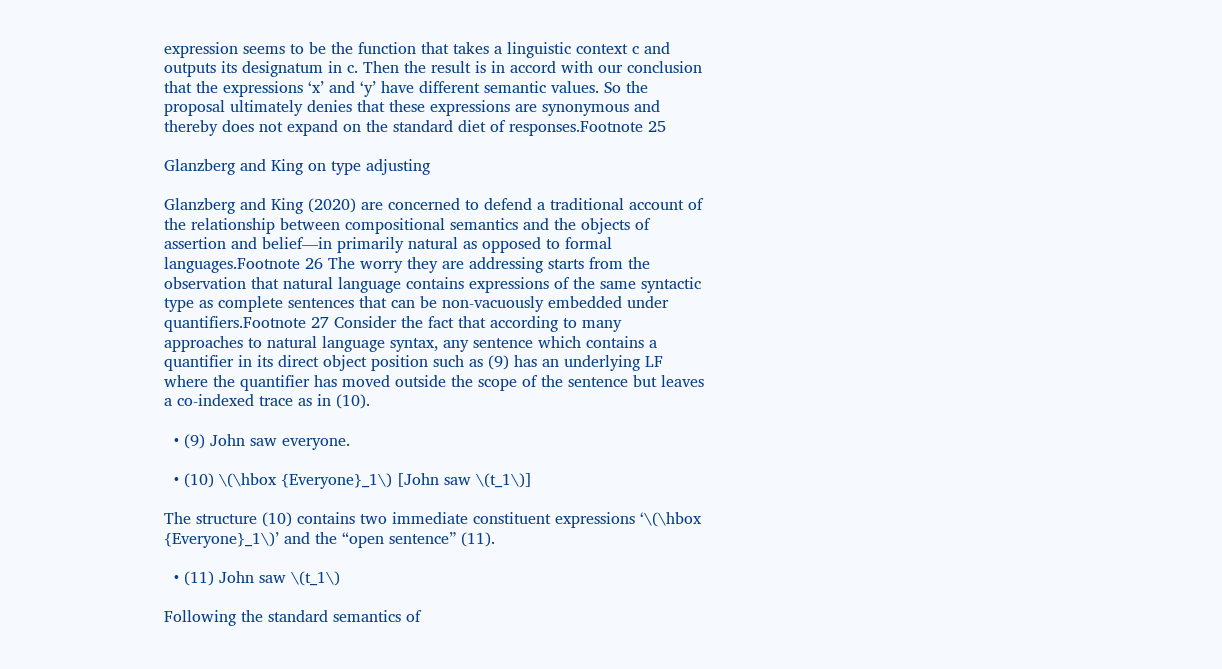expression seems to be the function that takes a linguistic context c and outputs its designatum in c. Then the result is in accord with our conclusion that the expressions ‘x’ and ‘y’ have different semantic values. So the proposal ultimately denies that these expressions are synonymous and thereby does not expand on the standard diet of responses.Footnote 25

Glanzberg and King on type adjusting

Glanzberg and King (2020) are concerned to defend a traditional account of the relationship between compositional semantics and the objects of assertion and belief—in primarily natural as opposed to formal languages.Footnote 26 The worry they are addressing starts from the observation that natural language contains expressions of the same syntactic type as complete sentences that can be non-vacuously embedded under quantifiers.Footnote 27 Consider the fact that according to many approaches to natural language syntax, any sentence which contains a quantifier in its direct object position such as (9) has an underlying LF where the quantifier has moved outside the scope of the sentence but leaves a co-indexed trace as in (10).

  • (9) John saw everyone.

  • (10) \(\hbox {Everyone}_1\) [John saw \(t_1\)]

The structure (10) contains two immediate constituent expressions ‘\(\hbox {Everyone}_1\)’ and the “open sentence” (11).

  • (11) John saw \(t_1\)

Following the standard semantics of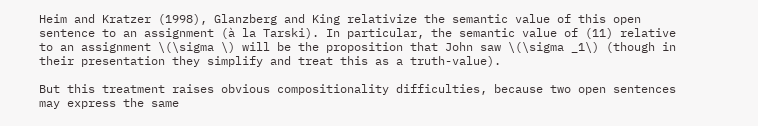Heim and Kratzer (1998), Glanzberg and King relativize the semantic value of this open sentence to an assignment (à la Tarski). In particular, the semantic value of (11) relative to an assignment \(\sigma \) will be the proposition that John saw \(\sigma _1\) (though in their presentation they simplify and treat this as a truth-value).

But this treatment raises obvious compositionality difficulties, because two open sentences may express the same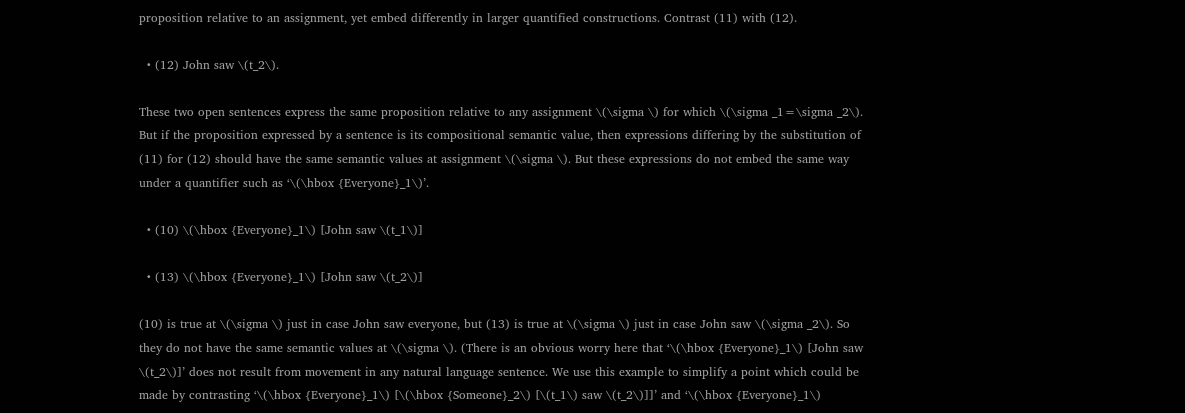proposition relative to an assignment, yet embed differently in larger quantified constructions. Contrast (11) with (12).

  • (12) John saw \(t_2\).

These two open sentences express the same proposition relative to any assignment \(\sigma \) for which \(\sigma _1=\sigma _2\). But if the proposition expressed by a sentence is its compositional semantic value, then expressions differing by the substitution of (11) for (12) should have the same semantic values at assignment \(\sigma \). But these expressions do not embed the same way under a quantifier such as ‘\(\hbox {Everyone}_1\)’.

  • (10) \(\hbox {Everyone}_1\) [John saw \(t_1\)]

  • (13) \(\hbox {Everyone}_1\) [John saw \(t_2\)]

(10) is true at \(\sigma \) just in case John saw everyone, but (13) is true at \(\sigma \) just in case John saw \(\sigma _2\). So they do not have the same semantic values at \(\sigma \). (There is an obvious worry here that ‘\(\hbox {Everyone}_1\) [John saw \(t_2\)]’ does not result from movement in any natural language sentence. We use this example to simplify a point which could be made by contrasting ‘\(\hbox {Everyone}_1\) [\(\hbox {Someone}_2\) [\(t_1\) saw \(t_2\)]]’ and ‘\(\hbox {Everyone}_1\)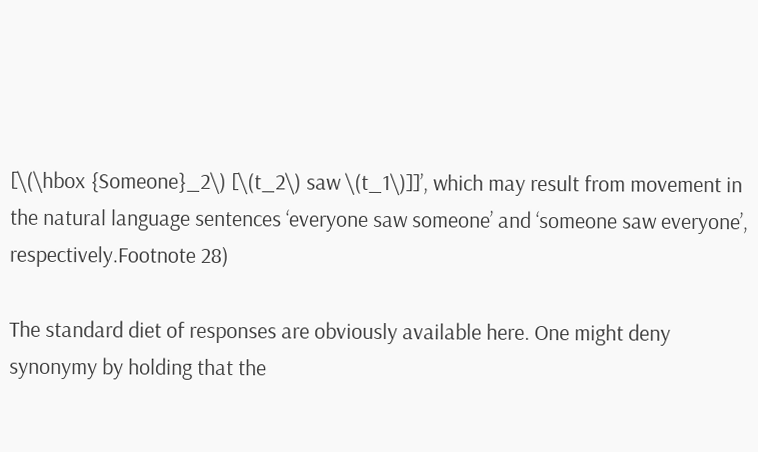[\(\hbox {Someone}_2\) [\(t_2\) saw \(t_1\)]]’, which may result from movement in the natural language sentences ‘everyone saw someone’ and ‘someone saw everyone’, respectively.Footnote 28)

The standard diet of responses are obviously available here. One might deny synonymy by holding that the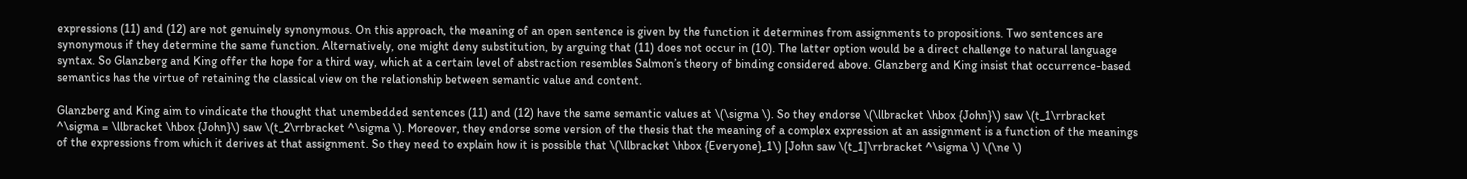expressions (11) and (12) are not genuinely synonymous. On this approach, the meaning of an open sentence is given by the function it determines from assignments to propositions. Two sentences are synonymous if they determine the same function. Alternatively, one might deny substitution, by arguing that (11) does not occur in (10). The latter option would be a direct challenge to natural language syntax. So Glanzberg and King offer the hope for a third way, which at a certain level of abstraction resembles Salmon’s theory of binding considered above. Glanzberg and King insist that occurrence-based semantics has the virtue of retaining the classical view on the relationship between semantic value and content.

Glanzberg and King aim to vindicate the thought that unembedded sentences (11) and (12) have the same semantic values at \(\sigma \). So they endorse \(\llbracket \hbox {John}\) saw \(t_1\rrbracket ^\sigma = \llbracket \hbox {John}\) saw \(t_2\rrbracket ^\sigma \). Moreover, they endorse some version of the thesis that the meaning of a complex expression at an assignment is a function of the meanings of the expressions from which it derives at that assignment. So they need to explain how it is possible that \(\llbracket \hbox {Everyone}_1\) [John saw \(t_1]\rrbracket ^\sigma \) \(\ne \)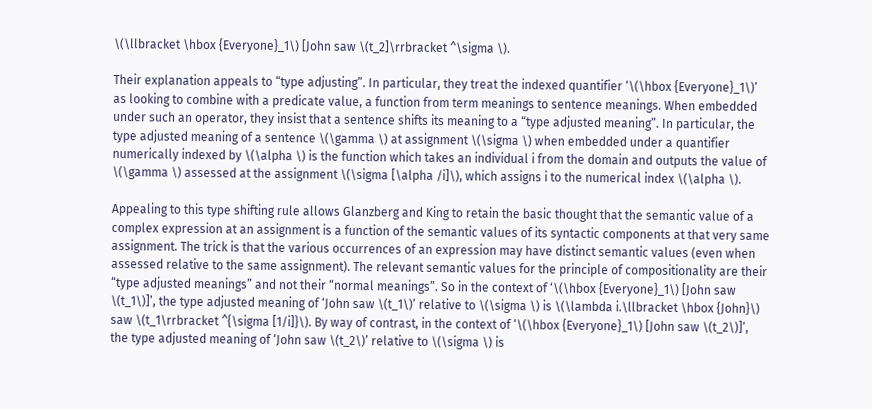\(\llbracket \hbox {Everyone}_1\) [John saw \(t_2]\rrbracket ^\sigma \).

Their explanation appeals to “type adjusting”. In particular, they treat the indexed quantifier ‘\(\hbox {Everyone}_1\)’ as looking to combine with a predicate value, a function from term meanings to sentence meanings. When embedded under such an operator, they insist that a sentence shifts its meaning to a “type adjusted meaning”. In particular, the type adjusted meaning of a sentence \(\gamma \) at assignment \(\sigma \) when embedded under a quantifier numerically indexed by \(\alpha \) is the function which takes an individual i from the domain and outputs the value of \(\gamma \) assessed at the assignment \(\sigma [\alpha /i]\), which assigns i to the numerical index \(\alpha \).

Appealing to this type shifting rule allows Glanzberg and King to retain the basic thought that the semantic value of a complex expression at an assignment is a function of the semantic values of its syntactic components at that very same assignment. The trick is that the various occurrences of an expression may have distinct semantic values (even when assessed relative to the same assignment). The relevant semantic values for the principle of compositionality are their “type adjusted meanings” and not their “normal meanings”. So in the context of ‘\(\hbox {Everyone}_1\) [John saw \(t_1\)]’, the type adjusted meaning of ‘John saw \(t_1\)’ relative to \(\sigma \) is \(\lambda i.\llbracket \hbox {John}\) saw \(t_1\rrbracket ^{\sigma [1/i]}\). By way of contrast, in the context of ‘\(\hbox {Everyone}_1\) [John saw \(t_2\)]’, the type adjusted meaning of ‘John saw \(t_2\)’ relative to \(\sigma \) is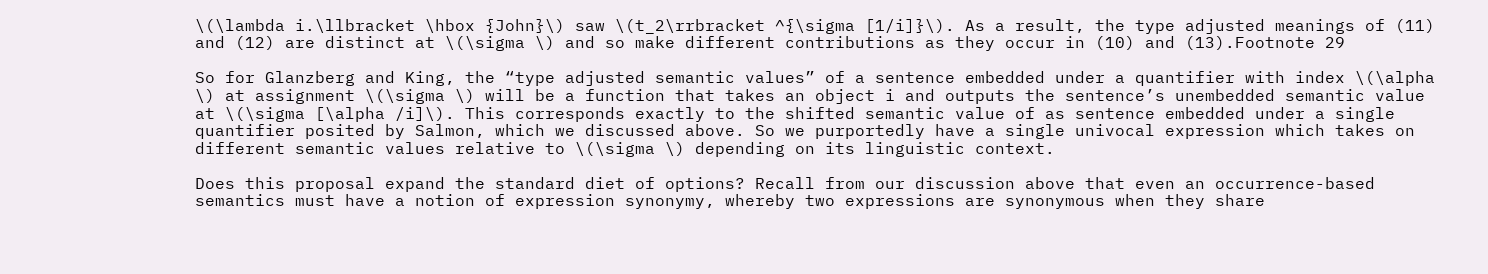\(\lambda i.\llbracket \hbox {John}\) saw \(t_2\rrbracket ^{\sigma [1/i]}\). As a result, the type adjusted meanings of (11) and (12) are distinct at \(\sigma \) and so make different contributions as they occur in (10) and (13).Footnote 29

So for Glanzberg and King, the “type adjusted semantic values” of a sentence embedded under a quantifier with index \(\alpha \) at assignment \(\sigma \) will be a function that takes an object i and outputs the sentence’s unembedded semantic value at \(\sigma [\alpha /i]\). This corresponds exactly to the shifted semantic value of as sentence embedded under a single quantifier posited by Salmon, which we discussed above. So we purportedly have a single univocal expression which takes on different semantic values relative to \(\sigma \) depending on its linguistic context.

Does this proposal expand the standard diet of options? Recall from our discussion above that even an occurrence-based semantics must have a notion of expression synonymy, whereby two expressions are synonymous when they share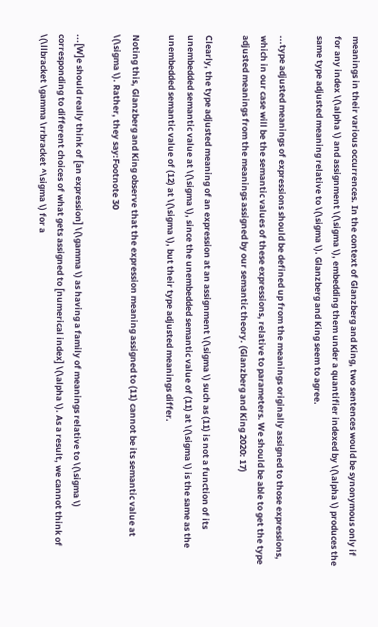meanings in their various occurrences. In the context of Glanzberg and King, two sentences would be synonymous only if for any index \(\alpha \) and assignment \(\sigma \), embedding them under a quantifier indexed by \(\alpha \) produces the same type adjusted meaning relative to \(\sigma \). Glanzberg and King seem to agree.

...type adjusted meanings of expressions should be defined up from the meanings originally assigned to those expressions, which in our case will be the semantic values of these expressions, relative to parameters. We should be able to get the type adjusted meanings from the meanings assigned by our semantic theory. (Glanzberg and King 2020: 17)

Clearly, the type adjusted meaning of an expression at an assignment \(\sigma \) such as (11) is not a function of its unembedded semantic value at \(\sigma \), since the unembedded semantic value of (11) at \(\sigma \) is the same as the unembedded semantic value of (12) at \(\sigma \), but their type adjusted meanings differ.

Noting this, Glanzberg and King observe that the expression meaning assigned to (11) cannot be its semantic value at \(\sigma \). Rather, they say:Footnote 30

...[W]e should really think of [an expression] \(\gamma \) as having a family of meanings relative to \(\sigma \) corresponding to different choices of what gets assigned to [numerical index] \(\alpha \). As a result, we cannot think of \(\llbracket \gamma \rrbracket ^\sigma \) for a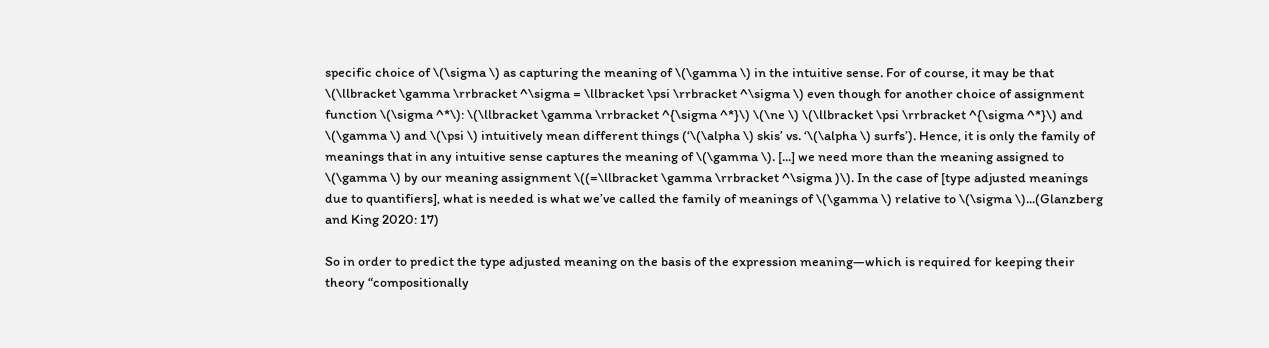specific choice of \(\sigma \) as capturing the meaning of \(\gamma \) in the intuitive sense. For of course, it may be that \(\llbracket \gamma \rrbracket ^\sigma = \llbracket \psi \rrbracket ^\sigma \) even though for another choice of assignment function \(\sigma ^*\): \(\llbracket \gamma \rrbracket ^{\sigma ^*}\) \(\ne \) \(\llbracket \psi \rrbracket ^{\sigma ^*}\) and \(\gamma \) and \(\psi \) intuitively mean different things (‘\(\alpha \) skis’ vs. ‘\(\alpha \) surfs’). Hence, it is only the family of meanings that in any intuitive sense captures the meaning of \(\gamma \). [...] we need more than the meaning assigned to \(\gamma \) by our meaning assignment \((=\llbracket \gamma \rrbracket ^\sigma )\). In the case of [type adjusted meanings due to quantifiers], what is needed is what we’ve called the family of meanings of \(\gamma \) relative to \(\sigma \)...(Glanzberg and King 2020: 17)

So in order to predict the type adjusted meaning on the basis of the expression meaning—which is required for keeping their theory “compositionally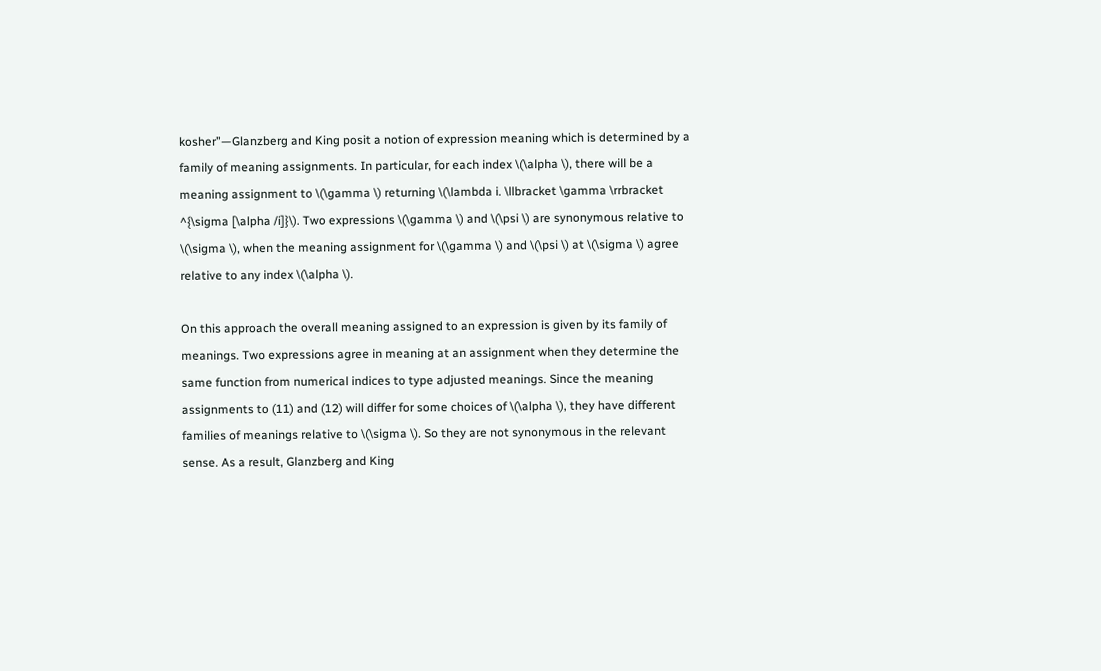kosher”—Glanzberg and King posit a notion of expression meaning which is determined by a family of meaning assignments. In particular, for each index \(\alpha \), there will be a meaning assignment to \(\gamma \) returning \(\lambda i. \llbracket \gamma \rrbracket ^{\sigma [\alpha /i]}\). Two expressions \(\gamma \) and \(\psi \) are synonymous relative to \(\sigma \), when the meaning assignment for \(\gamma \) and \(\psi \) at \(\sigma \) agree relative to any index \(\alpha \).

On this approach the overall meaning assigned to an expression is given by its family of meanings. Two expressions agree in meaning at an assignment when they determine the same function from numerical indices to type adjusted meanings. Since the meaning assignments to (11) and (12) will differ for some choices of \(\alpha \), they have different families of meanings relative to \(\sigma \). So they are not synonymous in the relevant sense. As a result, Glanzberg and King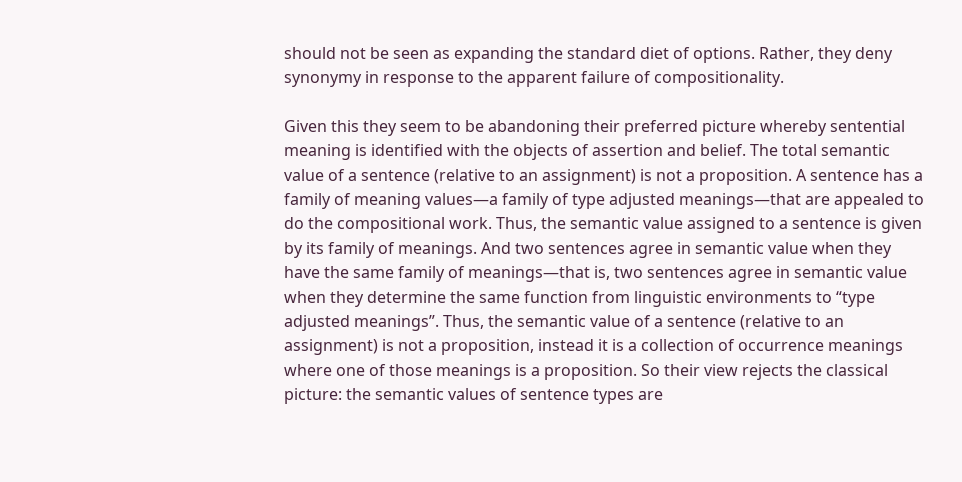should not be seen as expanding the standard diet of options. Rather, they deny synonymy in response to the apparent failure of compositionality.

Given this they seem to be abandoning their preferred picture whereby sentential meaning is identified with the objects of assertion and belief. The total semantic value of a sentence (relative to an assignment) is not a proposition. A sentence has a family of meaning values—a family of type adjusted meanings—that are appealed to do the compositional work. Thus, the semantic value assigned to a sentence is given by its family of meanings. And two sentences agree in semantic value when they have the same family of meanings—that is, two sentences agree in semantic value when they determine the same function from linguistic environments to “type adjusted meanings”. Thus, the semantic value of a sentence (relative to an assignment) is not a proposition, instead it is a collection of occurrence meanings where one of those meanings is a proposition. So their view rejects the classical picture: the semantic values of sentence types are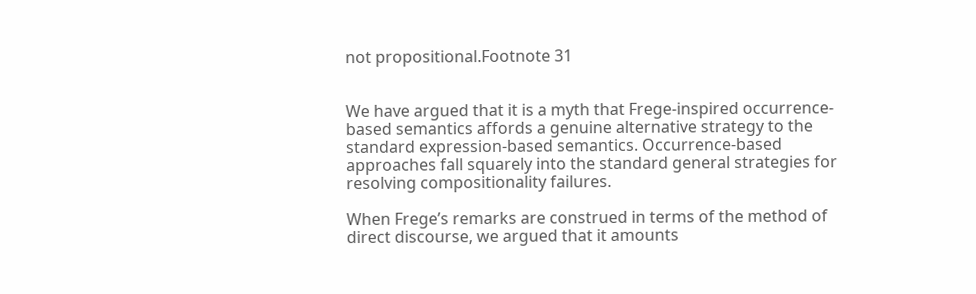not propositional.Footnote 31


We have argued that it is a myth that Frege-inspired occurrence-based semantics affords a genuine alternative strategy to the standard expression-based semantics. Occurrence-based approaches fall squarely into the standard general strategies for resolving compositionality failures.

When Frege’s remarks are construed in terms of the method of direct discourse, we argued that it amounts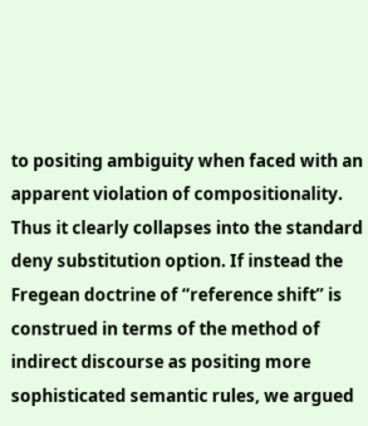to positing ambiguity when faced with an apparent violation of compositionality. Thus it clearly collapses into the standard deny substitution option. If instead the Fregean doctrine of “reference shift” is construed in terms of the method of indirect discourse as positing more sophisticated semantic rules, we argued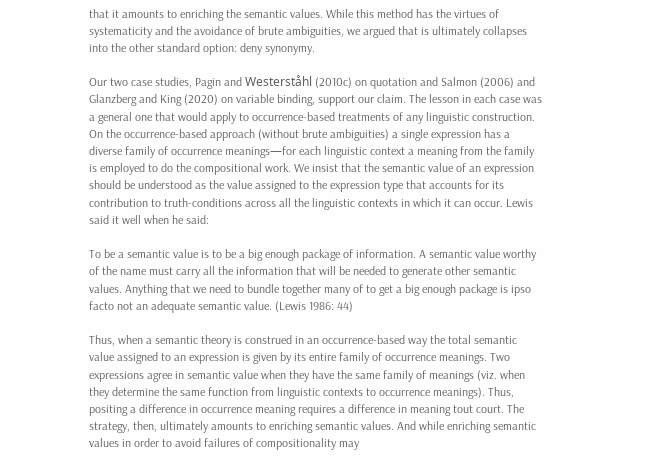that it amounts to enriching the semantic values. While this method has the virtues of systematicity and the avoidance of brute ambiguities, we argued that is ultimately collapses into the other standard option: deny synonymy.

Our two case studies, Pagin and Westerståhl (2010c) on quotation and Salmon (2006) and Glanzberg and King (2020) on variable binding, support our claim. The lesson in each case was a general one that would apply to occurrence-based treatments of any linguistic construction. On the occurrence-based approach (without brute ambiguities) a single expression has a diverse family of occurrence meanings—for each linguistic context a meaning from the family is employed to do the compositional work. We insist that the semantic value of an expression should be understood as the value assigned to the expression type that accounts for its contribution to truth-conditions across all the linguistic contexts in which it can occur. Lewis said it well when he said:

To be a semantic value is to be a big enough package of information. A semantic value worthy of the name must carry all the information that will be needed to generate other semantic values. Anything that we need to bundle together many of to get a big enough package is ipso facto not an adequate semantic value. (Lewis 1986: 44)

Thus, when a semantic theory is construed in an occurrence-based way the total semantic value assigned to an expression is given by its entire family of occurrence meanings. Two expressions agree in semantic value when they have the same family of meanings (viz. when they determine the same function from linguistic contexts to occurrence meanings). Thus, positing a difference in occurrence meaning requires a difference in meaning tout court. The strategy, then, ultimately amounts to enriching semantic values. And while enriching semantic values in order to avoid failures of compositionality may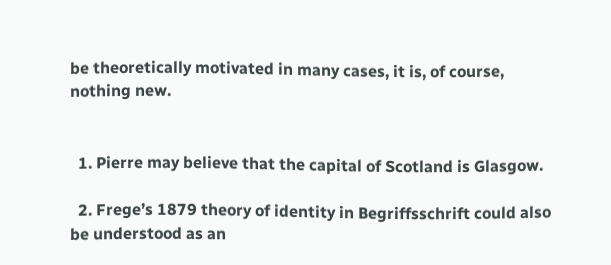be theoretically motivated in many cases, it is, of course, nothing new.


  1. Pierre may believe that the capital of Scotland is Glasgow.

  2. Frege’s 1879 theory of identity in Begriffsschrift could also be understood as an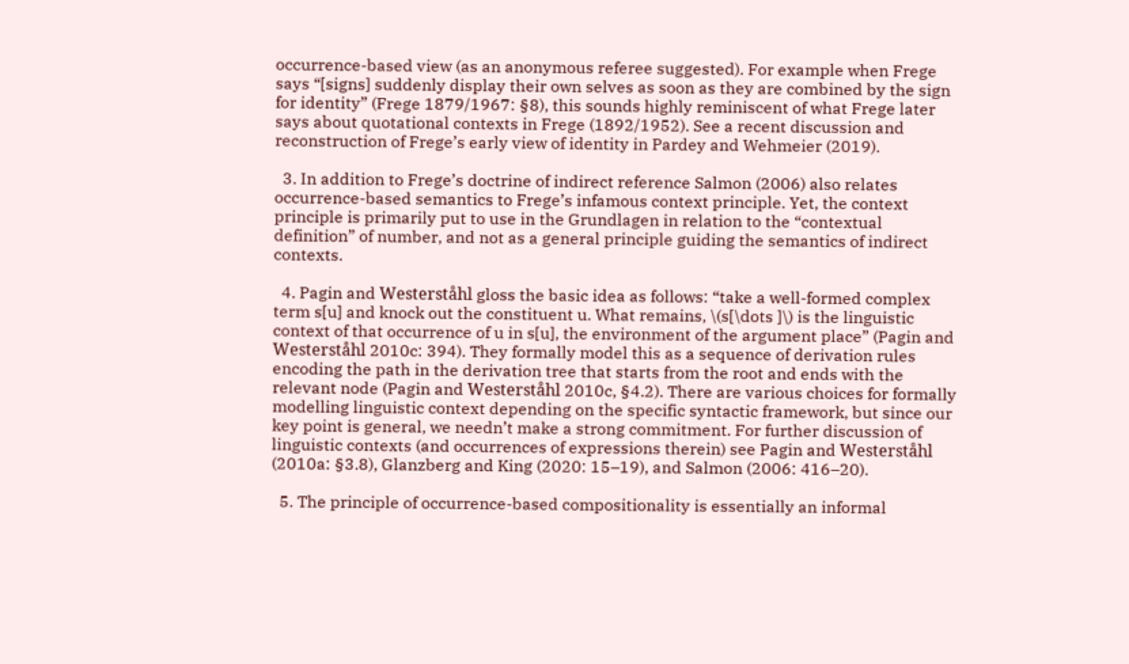occurrence-based view (as an anonymous referee suggested). For example when Frege says “[signs] suddenly display their own selves as soon as they are combined by the sign for identity” (Frege 1879/1967: §8), this sounds highly reminiscent of what Frege later says about quotational contexts in Frege (1892/1952). See a recent discussion and reconstruction of Frege’s early view of identity in Pardey and Wehmeier (2019).

  3. In addition to Frege’s doctrine of indirect reference Salmon (2006) also relates occurrence-based semantics to Frege’s infamous context principle. Yet, the context principle is primarily put to use in the Grundlagen in relation to the “contextual definition” of number, and not as a general principle guiding the semantics of indirect contexts.

  4. Pagin and Westerståhl gloss the basic idea as follows: “take a well-formed complex term s[u] and knock out the constituent u. What remains, \(s[\dots ]\) is the linguistic context of that occurrence of u in s[u], the environment of the argument place” (Pagin and Westerståhl 2010c: 394). They formally model this as a sequence of derivation rules encoding the path in the derivation tree that starts from the root and ends with the relevant node (Pagin and Westerståhl 2010c, §4.2). There are various choices for formally modelling linguistic context depending on the specific syntactic framework, but since our key point is general, we needn’t make a strong commitment. For further discussion of linguistic contexts (and occurrences of expressions therein) see Pagin and Westerståhl (2010a: §3.8), Glanzberg and King (2020: 15–19), and Salmon (2006: 416–20).

  5. The principle of occurrence-based compositionality is essentially an informal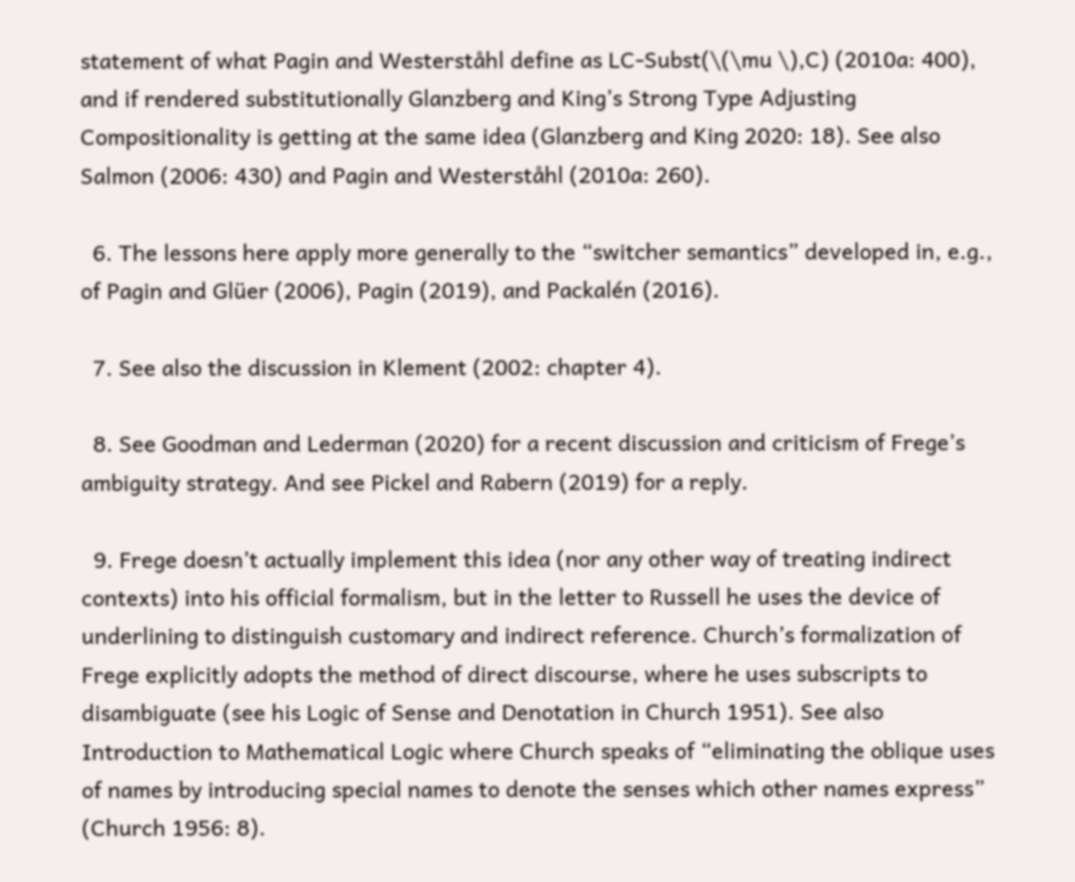statement of what Pagin and Westerståhl define as LC-Subst(\(\mu \),C) (2010a: 400), and if rendered substitutionally Glanzberg and King’s Strong Type Adjusting Compositionality is getting at the same idea (Glanzberg and King 2020: 18). See also Salmon (2006: 430) and Pagin and Westerståhl (2010a: 260).

  6. The lessons here apply more generally to the “switcher semantics” developed in, e.g., of Pagin and Glüer (2006), Pagin (2019), and Packalén (2016).

  7. See also the discussion in Klement (2002: chapter 4).

  8. See Goodman and Lederman (2020) for a recent discussion and criticism of Frege’s ambiguity strategy. And see Pickel and Rabern (2019) for a reply.

  9. Frege doesn’t actually implement this idea (nor any other way of treating indirect contexts) into his official formalism, but in the letter to Russell he uses the device of underlining to distinguish customary and indirect reference. Church’s formalization of Frege explicitly adopts the method of direct discourse, where he uses subscripts to disambiguate (see his Logic of Sense and Denotation in Church 1951). See also Introduction to Mathematical Logic where Church speaks of “eliminating the oblique uses of names by introducing special names to denote the senses which other names express” (Church 1956: 8).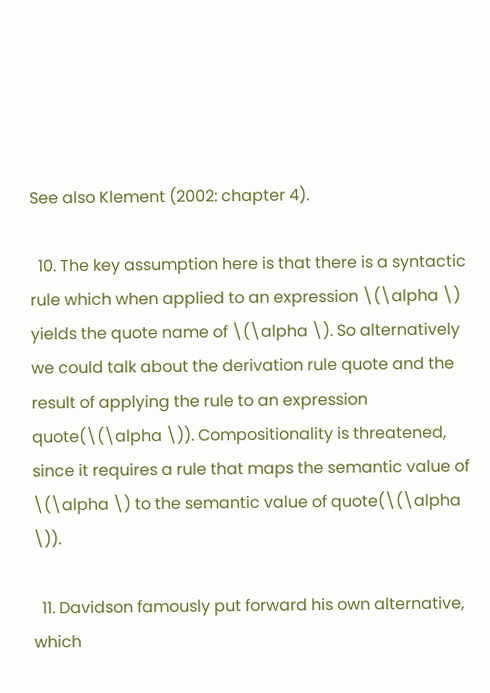See also Klement (2002: chapter 4).

  10. The key assumption here is that there is a syntactic rule which when applied to an expression \(\alpha \) yields the quote name of \(\alpha \). So alternatively we could talk about the derivation rule quote and the result of applying the rule to an expression quote(\(\alpha \)). Compositionality is threatened, since it requires a rule that maps the semantic value of \(\alpha \) to the semantic value of quote(\(\alpha \)).

  11. Davidson famously put forward his own alternative, which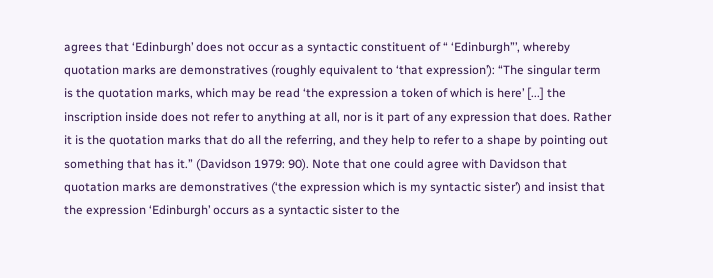agrees that ‘Edinburgh’ does not occur as a syntactic constituent of “ ‘Edinburgh”’, whereby quotation marks are demonstratives (roughly equivalent to ‘that expression’): “The singular term is the quotation marks, which may be read ‘the expression a token of which is here’ [...] the inscription inside does not refer to anything at all, nor is it part of any expression that does. Rather it is the quotation marks that do all the referring, and they help to refer to a shape by pointing out something that has it.” (Davidson 1979: 90). Note that one could agree with Davidson that quotation marks are demonstratives (‘the expression which is my syntactic sister’) and insist that the expression ‘Edinburgh’ occurs as a syntactic sister to the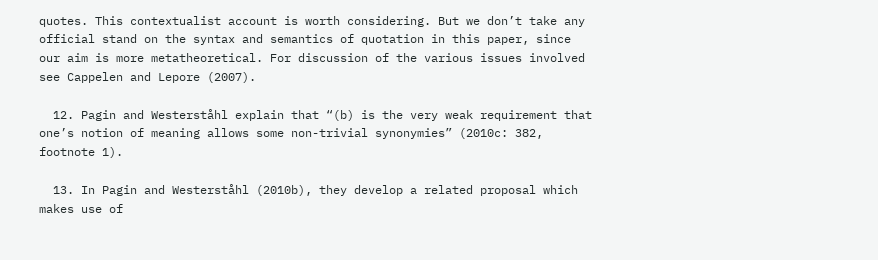quotes. This contextualist account is worth considering. But we don’t take any official stand on the syntax and semantics of quotation in this paper, since our aim is more metatheoretical. For discussion of the various issues involved see Cappelen and Lepore (2007).

  12. Pagin and Westerståhl explain that “(b) is the very weak requirement that one’s notion of meaning allows some non-trivial synonymies” (2010c: 382, footnote 1).

  13. In Pagin and Westerståhl (2010b), they develop a related proposal which makes use of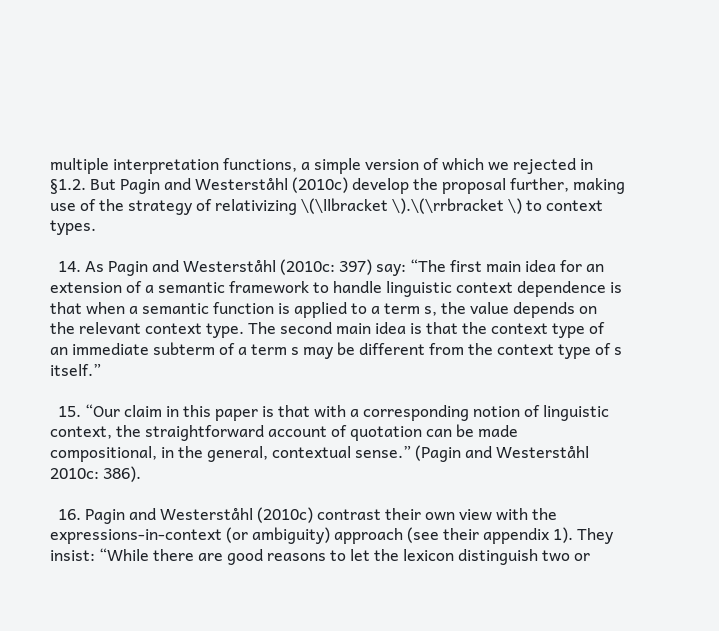multiple interpretation functions, a simple version of which we rejected in §1.2. But Pagin and Westerståhl (2010c) develop the proposal further, making use of the strategy of relativizing \(\llbracket \).\(\rrbracket \) to context types.

  14. As Pagin and Westerståhl (2010c: 397) say: “The first main idea for an extension of a semantic framework to handle linguistic context dependence is that when a semantic function is applied to a term s, the value depends on the relevant context type. The second main idea is that the context type of an immediate subterm of a term s may be different from the context type of s itself.”

  15. “Our claim in this paper is that with a corresponding notion of linguistic context, the straightforward account of quotation can be made compositional, in the general, contextual sense.” (Pagin and Westerståhl 2010c: 386).

  16. Pagin and Westerståhl (2010c) contrast their own view with the expressions-in-context (or ambiguity) approach (see their appendix 1). They insist: “While there are good reasons to let the lexicon distinguish two or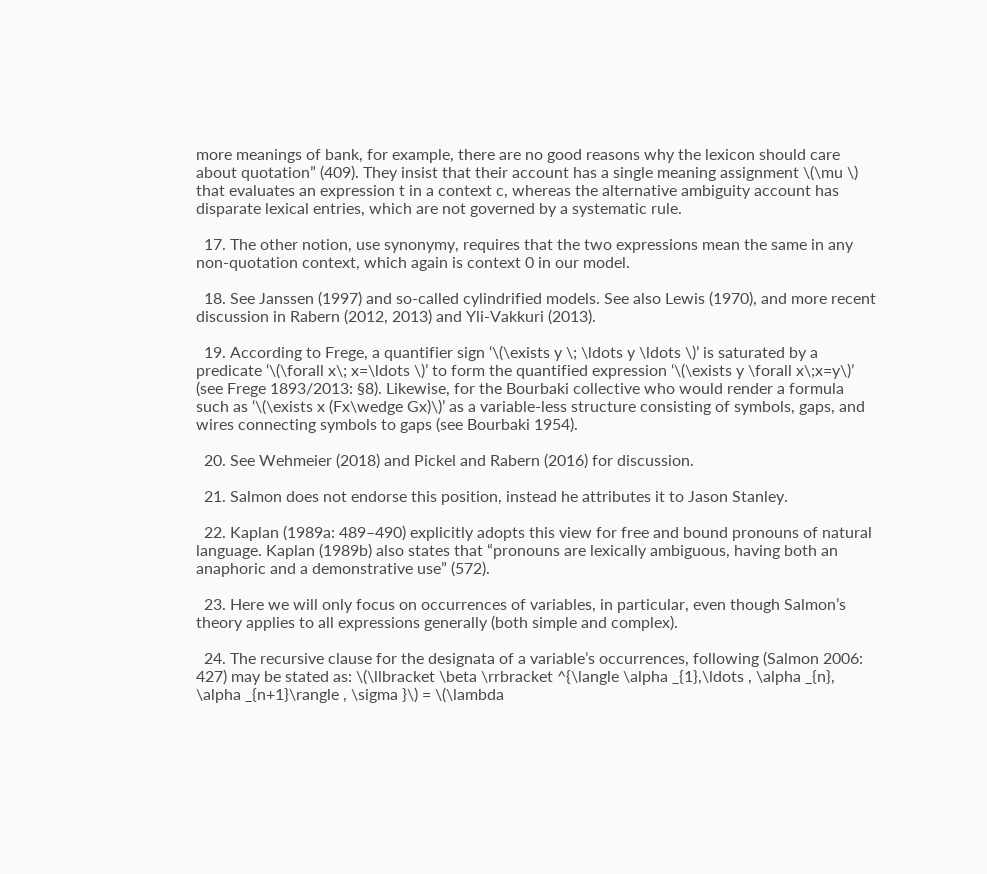more meanings of bank, for example, there are no good reasons why the lexicon should care about quotation” (409). They insist that their account has a single meaning assignment \(\mu \) that evaluates an expression t in a context c, whereas the alternative ambiguity account has disparate lexical entries, which are not governed by a systematic rule.

  17. The other notion, use synonymy, requires that the two expressions mean the same in any non-quotation context, which again is context 0 in our model.

  18. See Janssen (1997) and so-called cylindrified models. See also Lewis (1970), and more recent discussion in Rabern (2012, 2013) and Yli-Vakkuri (2013).

  19. According to Frege, a quantifier sign ‘\(\exists y \; \ldots y \ldots \)’ is saturated by a predicate ‘\(\forall x\; x=\ldots \)’ to form the quantified expression ‘\(\exists y \forall x\;x=y\)’ (see Frege 1893/2013: §8). Likewise, for the Bourbaki collective who would render a formula such as ‘\(\exists x (Fx\wedge Gx)\)’ as a variable-less structure consisting of symbols, gaps, and wires connecting symbols to gaps (see Bourbaki 1954).

  20. See Wehmeier (2018) and Pickel and Rabern (2016) for discussion.

  21. Salmon does not endorse this position, instead he attributes it to Jason Stanley.

  22. Kaplan (1989a: 489–490) explicitly adopts this view for free and bound pronouns of natural language. Kaplan (1989b) also states that “pronouns are lexically ambiguous, having both an anaphoric and a demonstrative use” (572).

  23. Here we will only focus on occurrences of variables, in particular, even though Salmon’s theory applies to all expressions generally (both simple and complex).

  24. The recursive clause for the designata of a variable’s occurrences, following (Salmon 2006: 427) may be stated as: \(\llbracket \beta \rrbracket ^{\langle \alpha _{1},\ldots , \alpha _{n}, \alpha _{n+1}\rangle , \sigma }\) = \(\lambda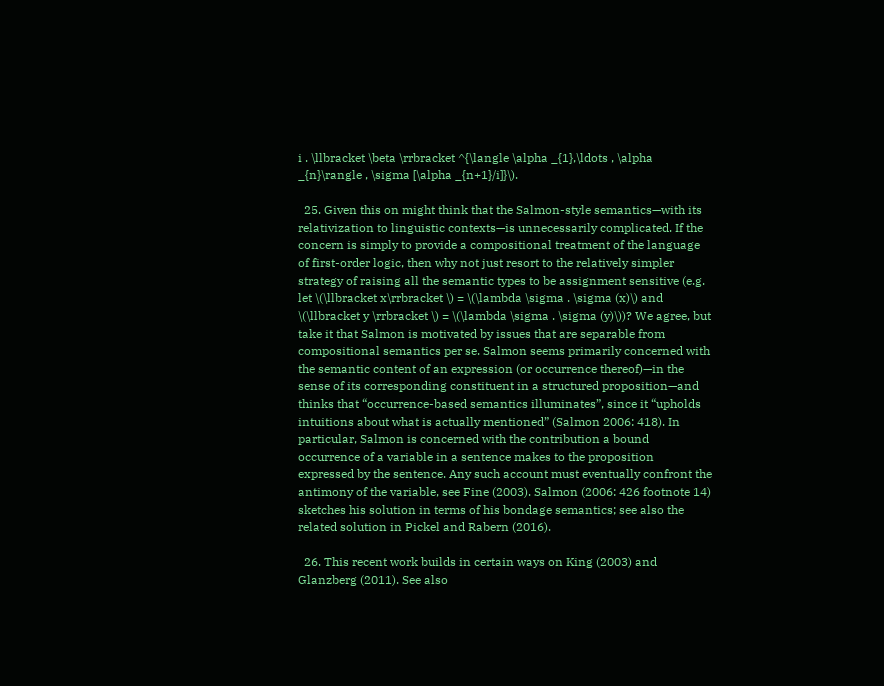i . \llbracket \beta \rrbracket ^{\langle \alpha _{1},\ldots , \alpha _{n}\rangle , \sigma [\alpha _{n+1}/i]}\).

  25. Given this on might think that the Salmon-style semantics—with its relativization to linguistic contexts—is unnecessarily complicated. If the concern is simply to provide a compositional treatment of the language of first-order logic, then why not just resort to the relatively simpler strategy of raising all the semantic types to be assignment sensitive (e.g. let \(\llbracket x\rrbracket \) = \(\lambda \sigma . \sigma (x)\) and \(\llbracket y \rrbracket \) = \(\lambda \sigma . \sigma (y)\))? We agree, but take it that Salmon is motivated by issues that are separable from compositional semantics per se. Salmon seems primarily concerned with the semantic content of an expression (or occurrence thereof)—in the sense of its corresponding constituent in a structured proposition—and thinks that “occurrence-based semantics illuminates”, since it “upholds intuitions about what is actually mentioned” (Salmon 2006: 418). In particular, Salmon is concerned with the contribution a bound occurrence of a variable in a sentence makes to the proposition expressed by the sentence. Any such account must eventually confront the antimony of the variable, see Fine (2003). Salmon (2006: 426 footnote 14) sketches his solution in terms of his bondage semantics; see also the related solution in Pickel and Rabern (2016).

  26. This recent work builds in certain ways on King (2003) and Glanzberg (2011). See also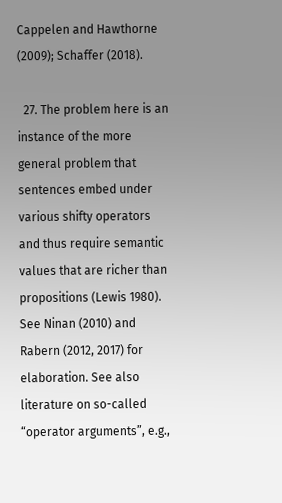Cappelen and Hawthorne (2009); Schaffer (2018).

  27. The problem here is an instance of the more general problem that sentences embed under various shifty operators and thus require semantic values that are richer than propositions (Lewis 1980). See Ninan (2010) and Rabern (2012, 2017) for elaboration. See also literature on so-called “operator arguments”, e.g.,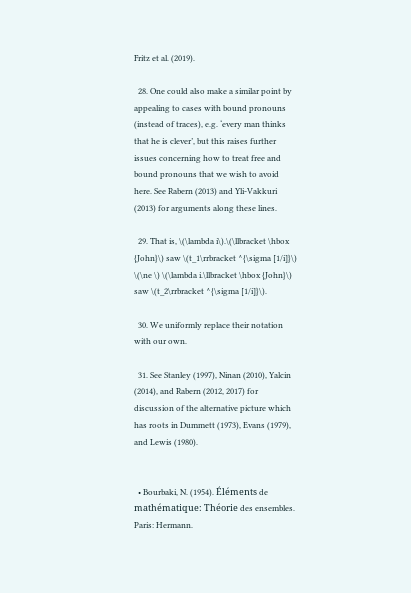Fritz et al. (2019).

  28. One could also make a similar point by appealing to cases with bound pronouns (instead of traces), e.g. ‘every man thinks that he is clever’, but this raises further issues concerning how to treat free and bound pronouns that we wish to avoid here. See Rabern (2013) and Yli-Vakkuri (2013) for arguments along these lines.

  29. That is, \(\lambda i\).\(\llbracket \hbox {John}\) saw \(t_1\rrbracket ^{\sigma [1/i]}\) \(\ne \) \(\lambda i.\llbracket \hbox {John}\) saw \(t_2\rrbracket ^{\sigma [1/i]}\).

  30. We uniformly replace their notation with our own.

  31. See Stanley (1997), Ninan (2010), Yalcin (2014), and Rabern (2012, 2017) for discussion of the alternative picture which has roots in Dummett (1973), Evans (1979), and Lewis (1980).


  • Bourbaki, N. (1954). Éléments de mathématique: Théorie des ensembles. Paris: Hermann.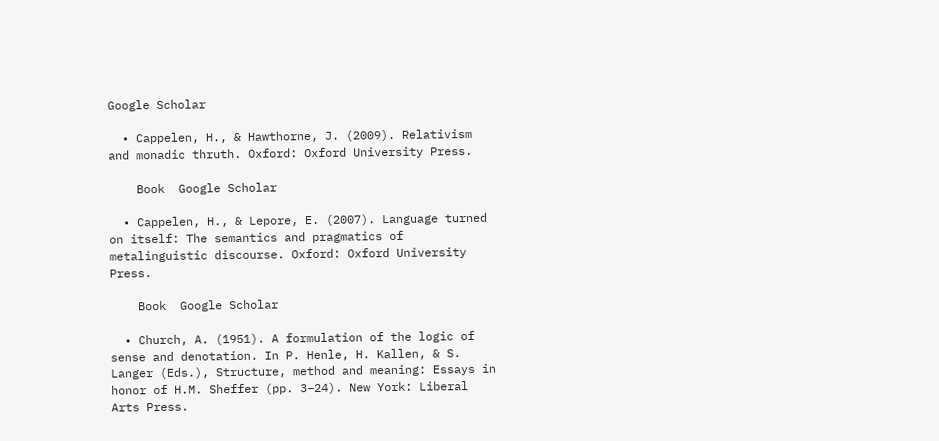Google Scholar

  • Cappelen, H., & Hawthorne, J. (2009). Relativism and monadic thruth. Oxford: Oxford University Press.

    Book  Google Scholar

  • Cappelen, H., & Lepore, E. (2007). Language turned on itself: The semantics and pragmatics of metalinguistic discourse. Oxford: Oxford University Press.

    Book  Google Scholar

  • Church, A. (1951). A formulation of the logic of sense and denotation. In P. Henle, H. Kallen, & S. Langer (Eds.), Structure, method and meaning: Essays in honor of H.M. Sheffer (pp. 3–24). New York: Liberal Arts Press.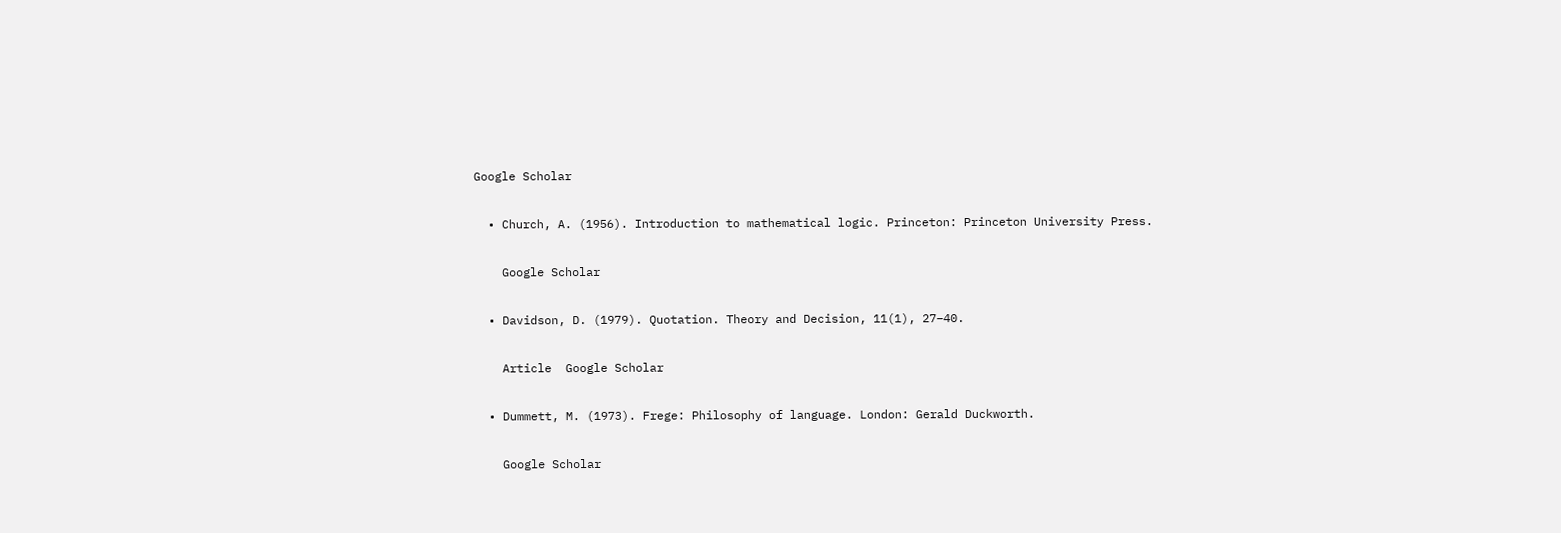Google Scholar

  • Church, A. (1956). Introduction to mathematical logic. Princeton: Princeton University Press.

    Google Scholar

  • Davidson, D. (1979). Quotation. Theory and Decision, 11(1), 27–40.

    Article  Google Scholar

  • Dummett, M. (1973). Frege: Philosophy of language. London: Gerald Duckworth.

    Google Scholar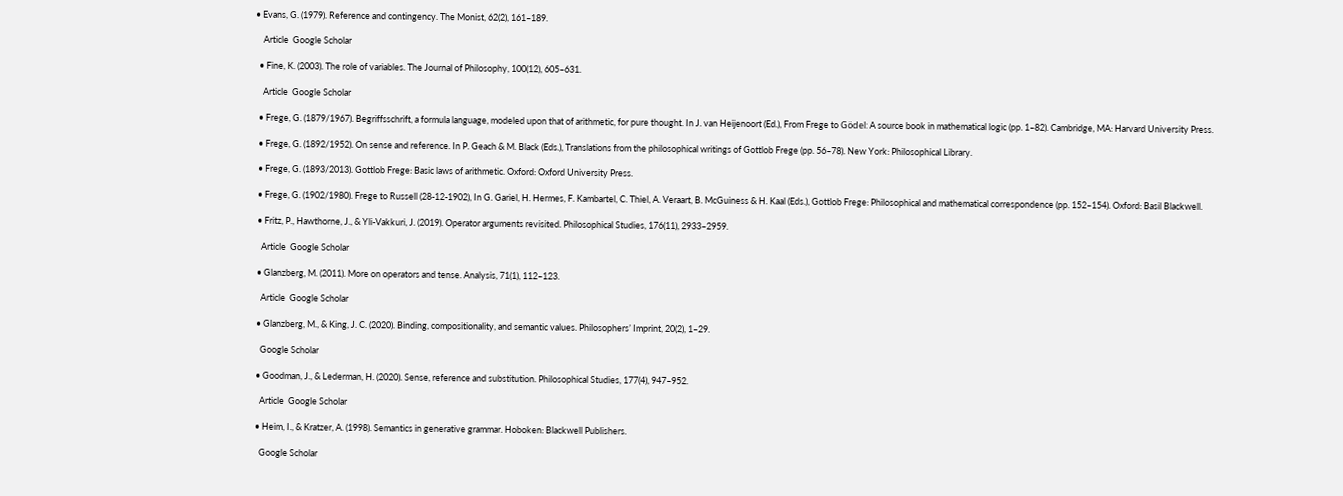• Evans, G. (1979). Reference and contingency. The Monist, 62(2), 161–189.

    Article  Google Scholar

  • Fine, K. (2003). The role of variables. The Journal of Philosophy, 100(12), 605–631.

    Article  Google Scholar

  • Frege, G. (1879/1967). Begriffsschrift, a formula language, modeled upon that of arithmetic, for pure thought. In J. van Heijenoort (Ed.), From Frege to Gödel: A source book in mathematical logic (pp. 1–82). Cambridge, MA: Harvard University Press.

  • Frege, G. (1892/1952). On sense and reference. In P. Geach & M. Black (Eds.), Translations from the philosophical writings of Gottlob Frege (pp. 56–78). New York: Philosophical Library.

  • Frege, G. (1893/2013). Gottlob Frege: Basic laws of arithmetic. Oxford: Oxford University Press.

  • Frege, G. (1902/1980). Frege to Russell (28-12-1902), In G. Gariel, H. Hermes, F. Kambartel, C. Thiel, A. Veraart, B. McGuiness & H. Kaal (Eds.), Gottlob Frege: Philosophical and mathematical correspondence (pp. 152–154). Oxford: Basil Blackwell.

  • Fritz, P., Hawthorne, J., & Yli-Vakkuri, J. (2019). Operator arguments revisited. Philosophical Studies, 176(11), 2933–2959.

    Article  Google Scholar

  • Glanzberg, M. (2011). More on operators and tense. Analysis, 71(1), 112–123.

    Article  Google Scholar

  • Glanzberg, M., & King, J. C. (2020). Binding, compositionality, and semantic values. Philosophers’ Imprint, 20(2), 1–29.

    Google Scholar

  • Goodman, J., & Lederman, H. (2020). Sense, reference and substitution. Philosophical Studies, 177(4), 947–952.

    Article  Google Scholar

  • Heim, I., & Kratzer, A. (1998). Semantics in generative grammar. Hoboken: Blackwell Publishers.

    Google Scholar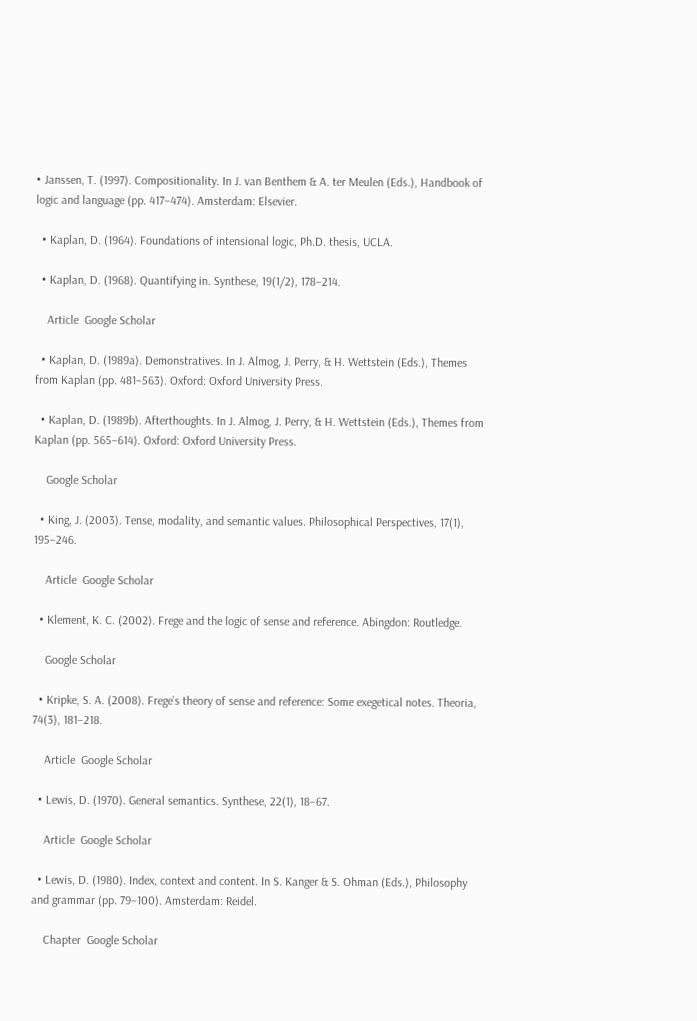• Janssen, T. (1997). Compositionality. In J. van Benthem & A. ter Meulen (Eds.), Handbook of logic and language (pp. 417–474). Amsterdam: Elsevier.

  • Kaplan, D. (1964). Foundations of intensional logic, Ph.D. thesis, UCLA.

  • Kaplan, D. (1968). Quantifying in. Synthese, 19(1/2), 178–214.

    Article  Google Scholar

  • Kaplan, D. (1989a). Demonstratives. In J. Almog, J. Perry, & H. Wettstein (Eds.), Themes from Kaplan (pp. 481–563). Oxford: Oxford University Press.

  • Kaplan, D. (1989b). Afterthoughts. In J. Almog, J. Perry, & H. Wettstein (Eds.), Themes from Kaplan (pp. 565–614). Oxford: Oxford University Press.

    Google Scholar

  • King, J. (2003). Tense, modality, and semantic values. Philosophical Perspectives, 17(1), 195–246.

    Article  Google Scholar

  • Klement, K. C. (2002). Frege and the logic of sense and reference. Abingdon: Routledge.

    Google Scholar

  • Kripke, S. A. (2008). Frege’s theory of sense and reference: Some exegetical notes. Theoria, 74(3), 181–218.

    Article  Google Scholar

  • Lewis, D. (1970). General semantics. Synthese, 22(1), 18–67.

    Article  Google Scholar

  • Lewis, D. (1980). Index, context and content. In S. Kanger & S. Ohman (Eds.), Philosophy and grammar (pp. 79–100). Amsterdam: Reidel.

    Chapter  Google Scholar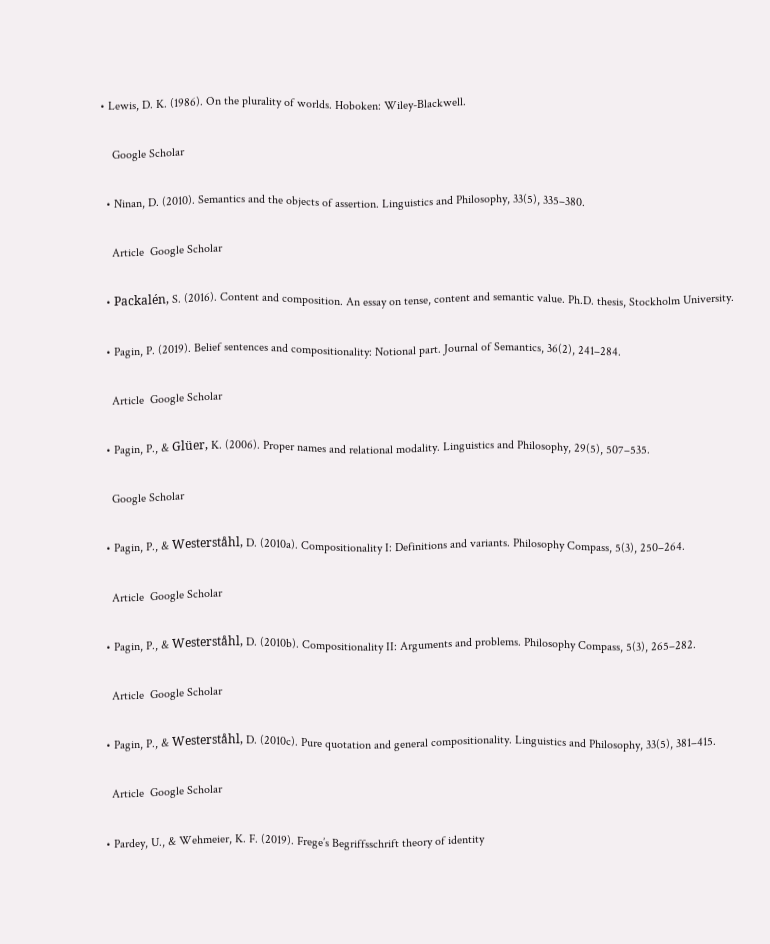• Lewis, D. K. (1986). On the plurality of worlds. Hoboken: Wiley-Blackwell.

    Google Scholar

  • Ninan, D. (2010). Semantics and the objects of assertion. Linguistics and Philosophy, 33(5), 335–380.

    Article  Google Scholar

  • Packalén, S. (2016). Content and composition. An essay on tense, content and semantic value. Ph.D. thesis, Stockholm University.

  • Pagin, P. (2019). Belief sentences and compositionality: Notional part. Journal of Semantics, 36(2), 241–284.

    Article  Google Scholar

  • Pagin, P., & Glüer, K. (2006). Proper names and relational modality. Linguistics and Philosophy, 29(5), 507–535.

    Google Scholar

  • Pagin, P., & Westerståhl, D. (2010a). Compositionality I: Definitions and variants. Philosophy Compass, 5(3), 250–264.

    Article  Google Scholar

  • Pagin, P., & Westerståhl, D. (2010b). Compositionality II: Arguments and problems. Philosophy Compass, 5(3), 265–282.

    Article  Google Scholar

  • Pagin, P., & Westerståhl, D. (2010c). Pure quotation and general compositionality. Linguistics and Philosophy, 33(5), 381–415.

    Article  Google Scholar

  • Pardey, U., & Wehmeier, K. F. (2019). Frege’s Begriffsschrift theory of identity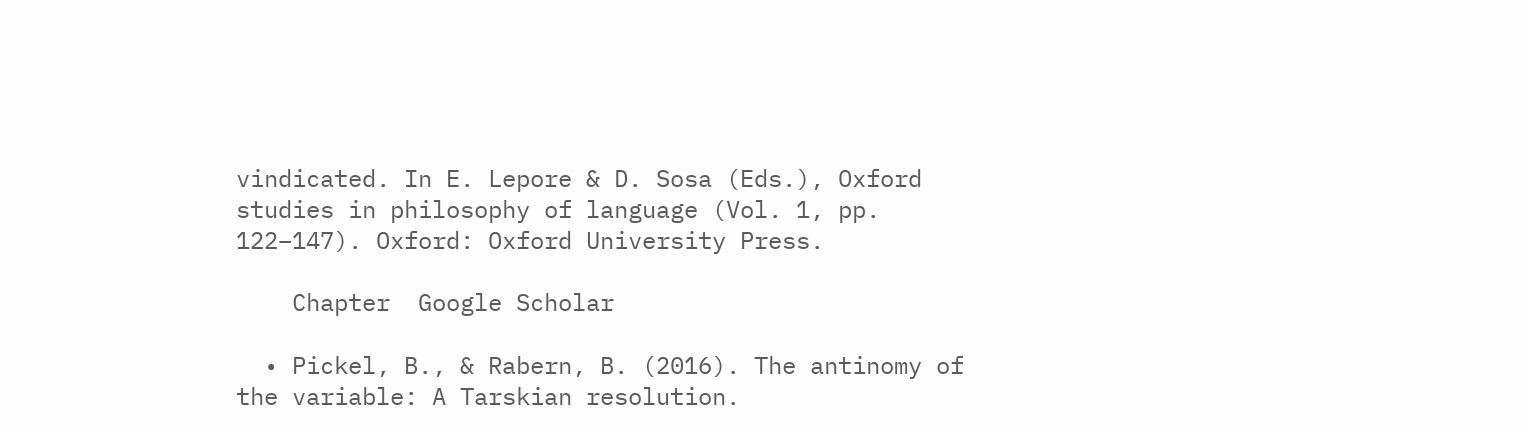vindicated. In E. Lepore & D. Sosa (Eds.), Oxford studies in philosophy of language (Vol. 1, pp. 122–147). Oxford: Oxford University Press.

    Chapter  Google Scholar

  • Pickel, B., & Rabern, B. (2016). The antinomy of the variable: A Tarskian resolution.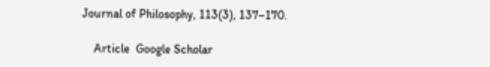Journal of Philosophy, 113(3), 137–170.

    Article  Google Scholar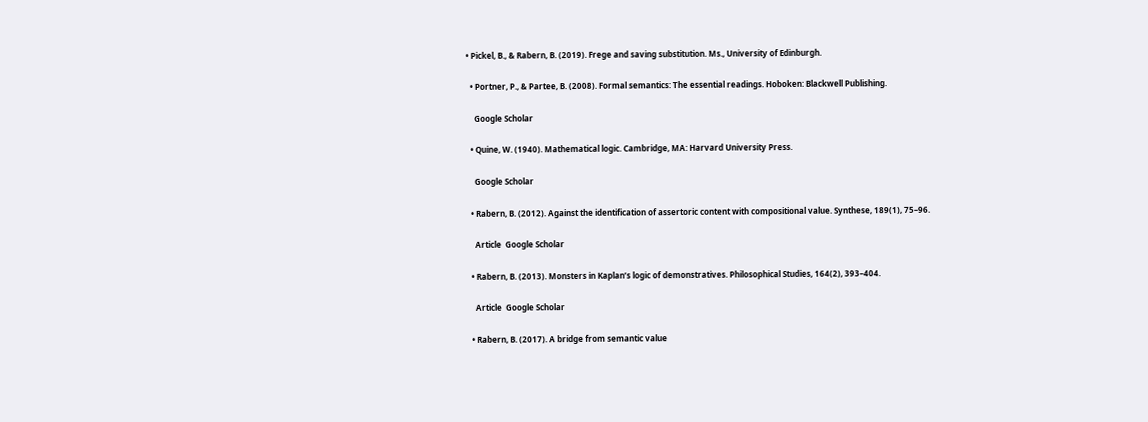• Pickel, B., & Rabern, B. (2019). Frege and saving substitution. Ms., University of Edinburgh.

  • Portner, P., & Partee, B. (2008). Formal semantics: The essential readings. Hoboken: Blackwell Publishing.

    Google Scholar

  • Quine, W. (1940). Mathematical logic. Cambridge, MA: Harvard University Press.

    Google Scholar

  • Rabern, B. (2012). Against the identification of assertoric content with compositional value. Synthese, 189(1), 75–96.

    Article  Google Scholar

  • Rabern, B. (2013). Monsters in Kaplan’s logic of demonstratives. Philosophical Studies, 164(2), 393–404.

    Article  Google Scholar

  • Rabern, B. (2017). A bridge from semantic value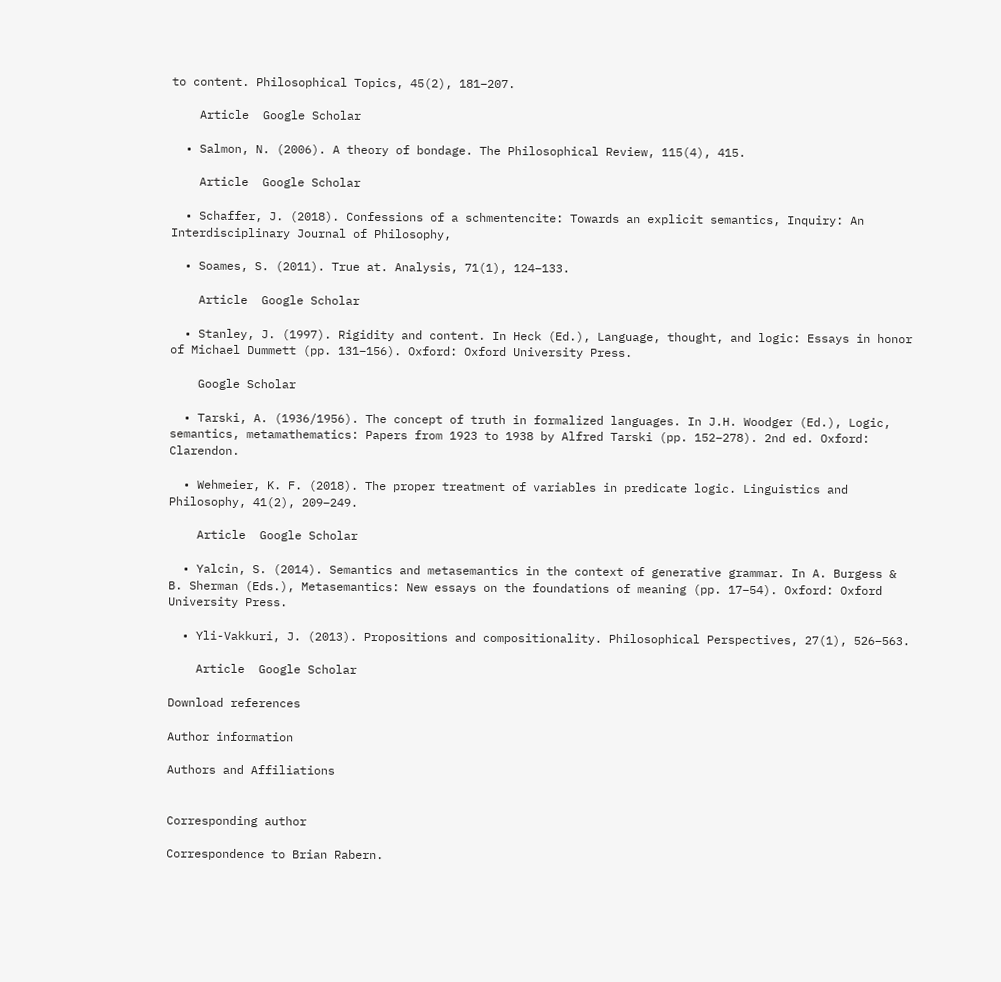to content. Philosophical Topics, 45(2), 181–207.

    Article  Google Scholar

  • Salmon, N. (2006). A theory of bondage. The Philosophical Review, 115(4), 415.

    Article  Google Scholar

  • Schaffer, J. (2018). Confessions of a schmentencite: Towards an explicit semantics, Inquiry: An Interdisciplinary Journal of Philosophy,

  • Soames, S. (2011). True at. Analysis, 71(1), 124–133.

    Article  Google Scholar

  • Stanley, J. (1997). Rigidity and content. In Heck (Ed.), Language, thought, and logic: Essays in honor of Michael Dummett (pp. 131–156). Oxford: Oxford University Press.

    Google Scholar

  • Tarski, A. (1936/1956). The concept of truth in formalized languages. In J.H. Woodger (Ed.), Logic, semantics, metamathematics: Papers from 1923 to 1938 by Alfred Tarski (pp. 152–278). 2nd ed. Oxford: Clarendon.

  • Wehmeier, K. F. (2018). The proper treatment of variables in predicate logic. Linguistics and Philosophy, 41(2), 209–249.

    Article  Google Scholar

  • Yalcin, S. (2014). Semantics and metasemantics in the context of generative grammar. In A. Burgess & B. Sherman (Eds.), Metasemantics: New essays on the foundations of meaning (pp. 17–54). Oxford: Oxford University Press.

  • Yli-Vakkuri, J. (2013). Propositions and compositionality. Philosophical Perspectives, 27(1), 526–563.

    Article  Google Scholar

Download references

Author information

Authors and Affiliations


Corresponding author

Correspondence to Brian Rabern.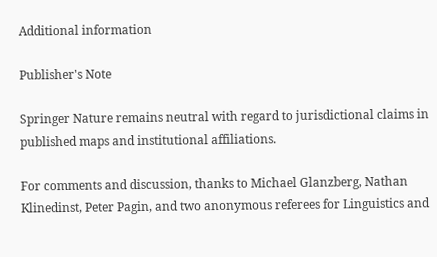Additional information

Publisher's Note

Springer Nature remains neutral with regard to jurisdictional claims in published maps and institutional affiliations.

For comments and discussion, thanks to Michael Glanzberg, Nathan Klinedinst, Peter Pagin, and two anonymous referees for Linguistics and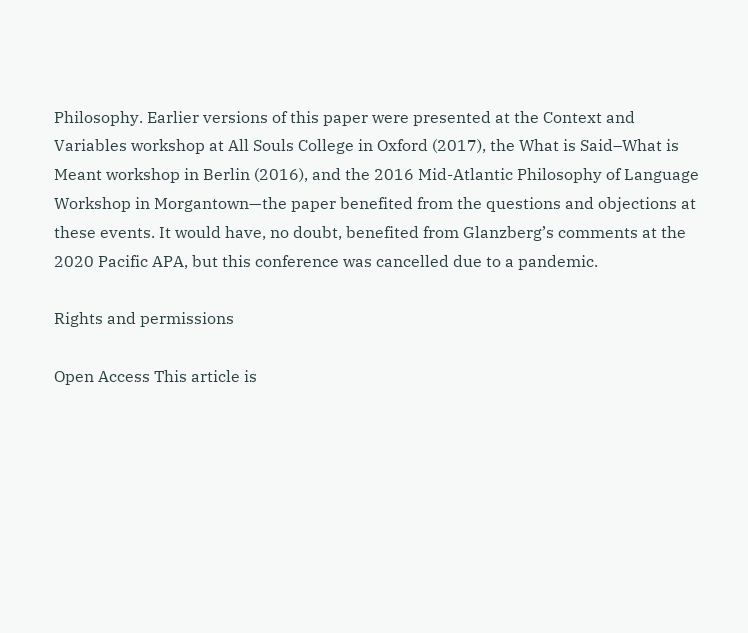Philosophy. Earlier versions of this paper were presented at the Context and Variables workshop at All Souls College in Oxford (2017), the What is Said–What is Meant workshop in Berlin (2016), and the 2016 Mid-Atlantic Philosophy of Language Workshop in Morgantown—the paper benefited from the questions and objections at these events. It would have, no doubt, benefited from Glanzberg’s comments at the 2020 Pacific APA, but this conference was cancelled due to a pandemic.

Rights and permissions

Open Access This article is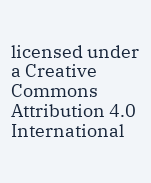licensed under a Creative Commons Attribution 4.0 International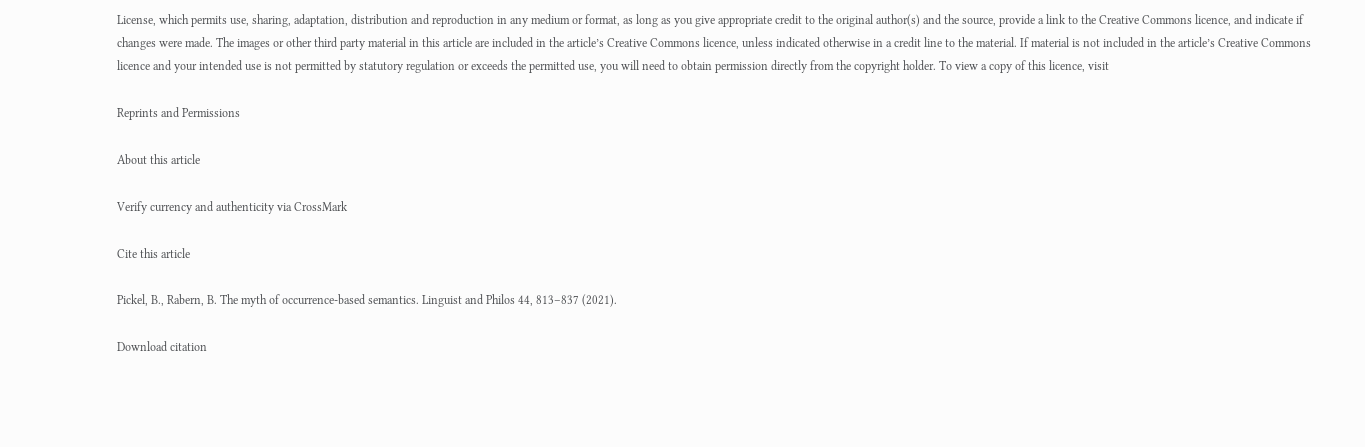License, which permits use, sharing, adaptation, distribution and reproduction in any medium or format, as long as you give appropriate credit to the original author(s) and the source, provide a link to the Creative Commons licence, and indicate if changes were made. The images or other third party material in this article are included in the article’s Creative Commons licence, unless indicated otherwise in a credit line to the material. If material is not included in the article’s Creative Commons licence and your intended use is not permitted by statutory regulation or exceeds the permitted use, you will need to obtain permission directly from the copyright holder. To view a copy of this licence, visit

Reprints and Permissions

About this article

Verify currency and authenticity via CrossMark

Cite this article

Pickel, B., Rabern, B. The myth of occurrence-based semantics. Linguist and Philos 44, 813–837 (2021).

Download citation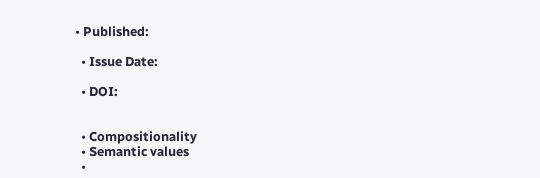• Published:

  • Issue Date:

  • DOI:


  • Compositionality
  • Semantic values
  •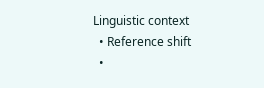Linguistic context
  • Reference shift
  •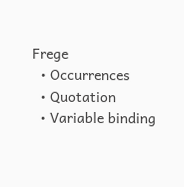Frege
  • Occurrences
  • Quotation
  • Variable binding